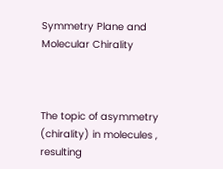Symmetry Plane and Molecular Chirality



The topic of asymmetry (chirality) in molecules , resulting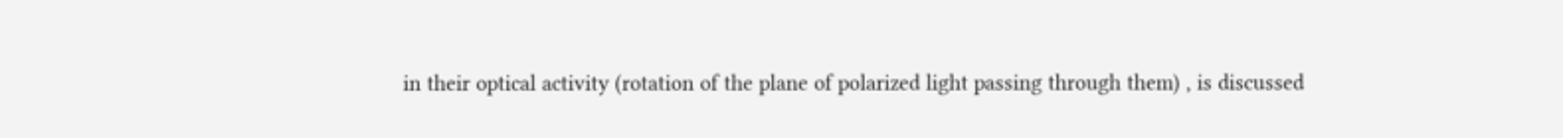in their optical activity (rotation of the plane of polarized light passing through them) , is discussed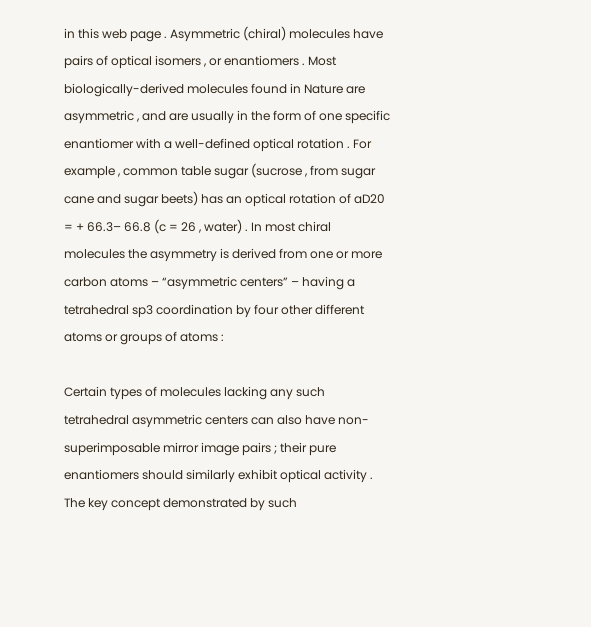in this web page . Asymmetric (chiral) molecules have pairs of optical isomers , or enantiomers . Most biologically-derived molecules found in Nature are asymmetric , and are usually in the form of one specific enantiomer with a well-defined optical rotation . For example , common table sugar (sucrose , from sugar cane and sugar beets) has an optical rotation of aD20 = + 66.3– 66.8 (c = 26 , water) . In most chiral molecules the asymmetry is derived from one or more carbon atoms – “asymmetric centers” – having a tetrahedral sp3 coordination by four other different atoms or groups of atoms :

Certain types of molecules lacking any such tetrahedral asymmetric centers can also have non-superimposable mirror image pairs ; their pure enantiomers should similarly exhibit optical activity . The key concept demonstrated by such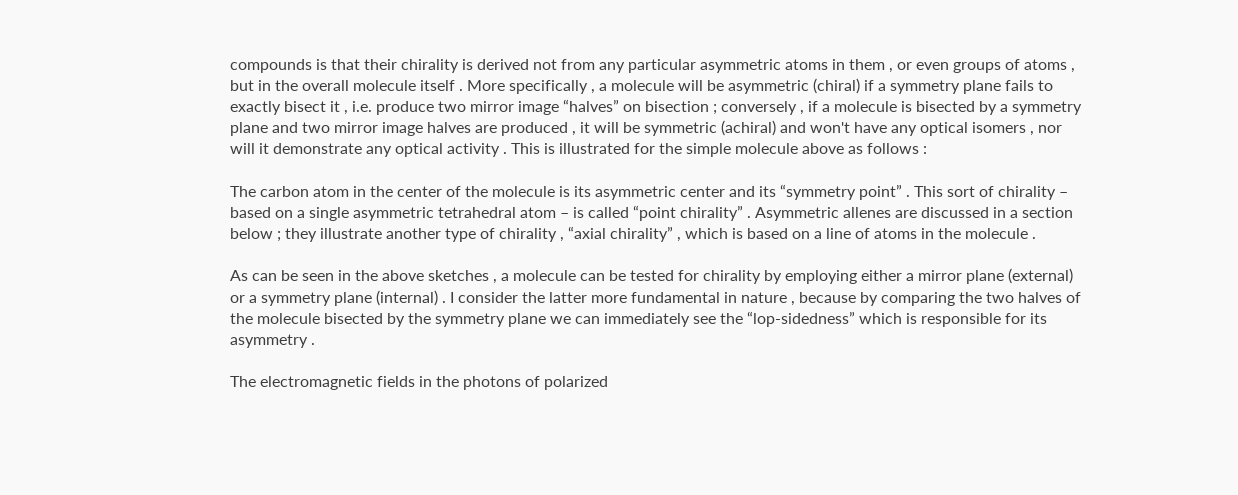compounds is that their chirality is derived not from any particular asymmetric atoms in them , or even groups of atoms , but in the overall molecule itself . More specifically , a molecule will be asymmetric (chiral) if a symmetry plane fails to exactly bisect it , i.e. produce two mirror image “halves” on bisection ; conversely , if a molecule is bisected by a symmetry plane and two mirror image halves are produced , it will be symmetric (achiral) and won't have any optical isomers , nor will it demonstrate any optical activity . This is illustrated for the simple molecule above as follows :

The carbon atom in the center of the molecule is its asymmetric center and its “symmetry point” . This sort of chirality – based on a single asymmetric tetrahedral atom – is called “point chirality” . Asymmetric allenes are discussed in a section below ; they illustrate another type of chirality , “axial chirality” , which is based on a line of atoms in the molecule .

As can be seen in the above sketches , a molecule can be tested for chirality by employing either a mirror plane (external) or a symmetry plane (internal) . I consider the latter more fundamental in nature , because by comparing the two halves of the molecule bisected by the symmetry plane we can immediately see the “lop-sidedness” which is responsible for its asymmetry .

The electromagnetic fields in the photons of polarized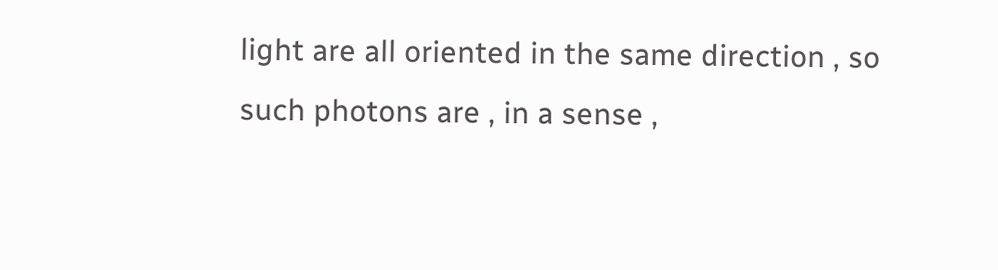light are all oriented in the same direction , so such photons are , in a sense ,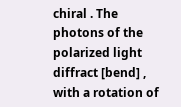chiral . The photons of the polarized light diffract [bend] , with a rotation of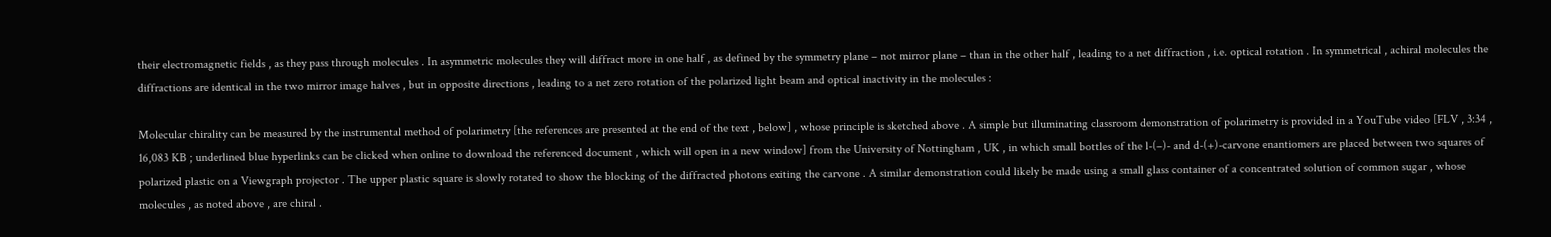their electromagnetic fields , as they pass through molecules . In asymmetric molecules they will diffract more in one half , as defined by the symmetry plane – not mirror plane – than in the other half , leading to a net diffraction , i.e. optical rotation . In symmetrical , achiral molecules the diffractions are identical in the two mirror image halves , but in opposite directions , leading to a net zero rotation of the polarized light beam and optical inactivity in the molecules :

Molecular chirality can be measured by the instrumental method of polarimetry [the references are presented at the end of the text , below] , whose principle is sketched above . A simple but illuminating classroom demonstration of polarimetry is provided in a YouTube video [FLV , 3:34 , 16,083 KB ; underlined blue hyperlinks can be clicked when online to download the referenced document , which will open in a new window] from the University of Nottingham , UK , in which small bottles of the l-(–)- and d-(+)-carvone enantiomers are placed between two squares of polarized plastic on a Viewgraph projector . The upper plastic square is slowly rotated to show the blocking of the diffracted photons exiting the carvone . A similar demonstration could likely be made using a small glass container of a concentrated solution of common sugar , whose molecules , as noted above , are chiral .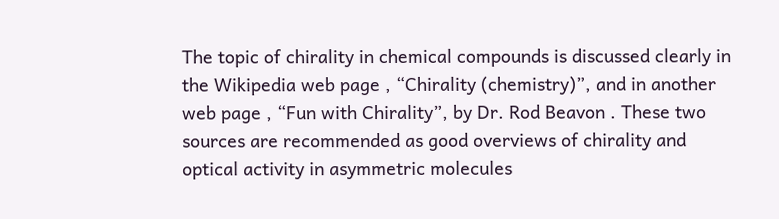The topic of chirality in chemical compounds is discussed clearly in the Wikipedia web page , “Chirality (chemistry)”, and in another web page , “Fun with Chirality”, by Dr. Rod Beavon . These two sources are recommended as good overviews of chirality and optical activity in asymmetric molecules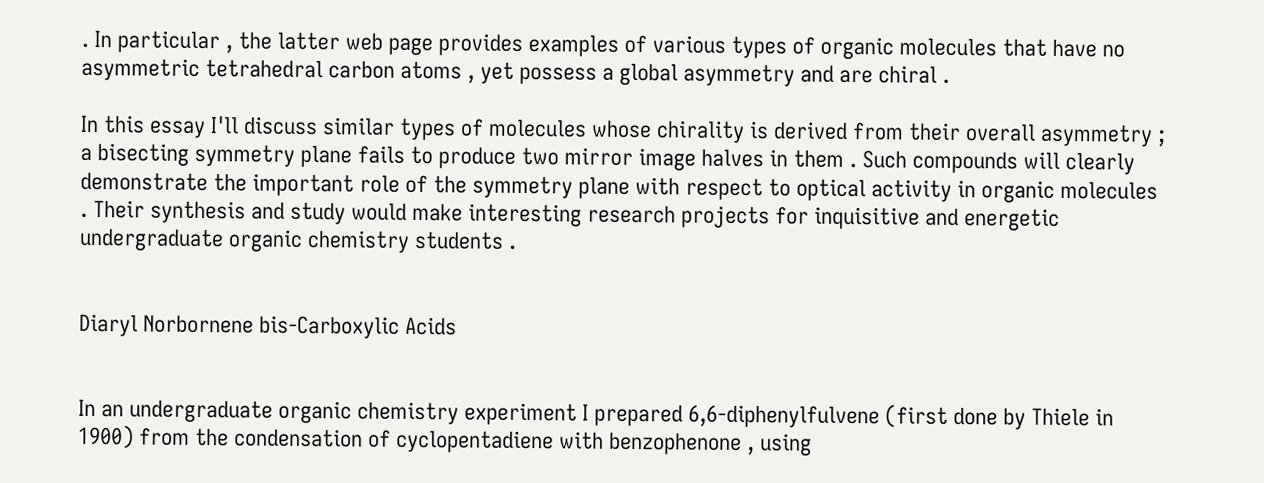. In particular , the latter web page provides examples of various types of organic molecules that have no asymmetric tetrahedral carbon atoms , yet possess a global asymmetry and are chiral .

In this essay I'll discuss similar types of molecules whose chirality is derived from their overall asymmetry ; a bisecting symmetry plane fails to produce two mirror image halves in them . Such compounds will clearly demonstrate the important role of the symmetry plane with respect to optical activity in organic molecules . Their synthesis and study would make interesting research projects for inquisitive and energetic undergraduate organic chemistry students .


Diaryl Norbornene bis-Carboxylic Acids


In an undergraduate organic chemistry experiment I prepared 6,6-diphenylfulvene (first done by Thiele in 1900) from the condensation of cyclopentadiene with benzophenone , using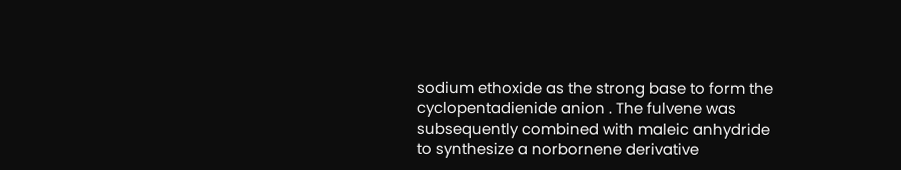sodium ethoxide as the strong base to form the cyclopentadienide anion . The fulvene was subsequently combined with maleic anhydride to synthesize a norbornene derivative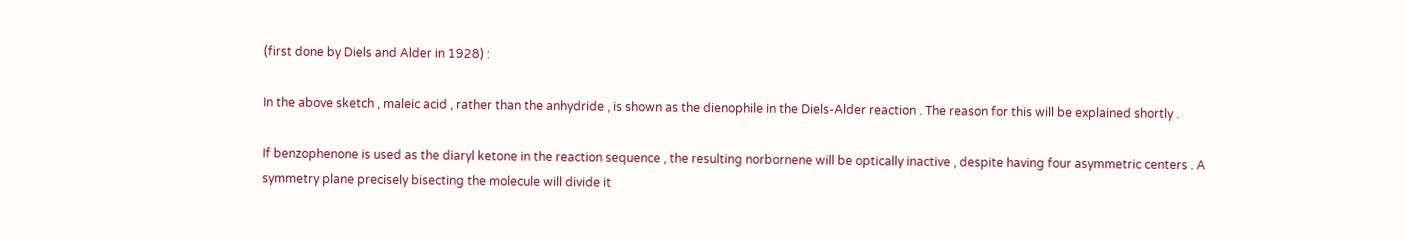(first done by Diels and Alder in 1928) :

In the above sketch , maleic acid , rather than the anhydride , is shown as the dienophile in the Diels-Alder reaction . The reason for this will be explained shortly .

If benzophenone is used as the diaryl ketone in the reaction sequence , the resulting norbornene will be optically inactive , despite having four asymmetric centers . A symmetry plane precisely bisecting the molecule will divide it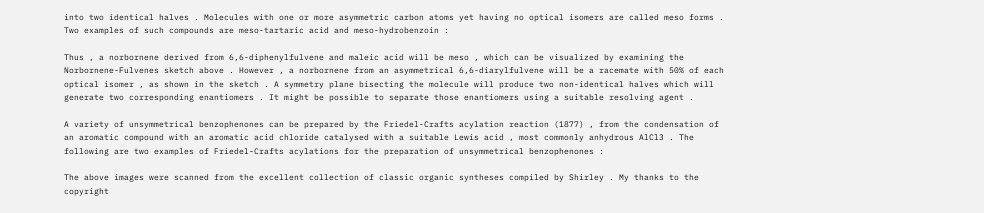into two identical halves . Molecules with one or more asymmetric carbon atoms yet having no optical isomers are called meso forms . Two examples of such compounds are meso-tartaric acid and meso-hydrobenzoin :

Thus , a norbornene derived from 6,6-diphenylfulvene and maleic acid will be meso , which can be visualized by examining the Norbornene-Fulvenes sketch above . However , a norbornene from an asymmetrical 6,6-diarylfulvene will be a racemate with 50% of each optical isomer , as shown in the sketch . A symmetry plane bisecting the molecule will produce two non-identical halves which will generate two corresponding enantiomers . It might be possible to separate those enantiomers using a suitable resolving agent .

A variety of unsymmetrical benzophenones can be prepared by the Friedel-Crafts acylation reaction (1877) , from the condensation of an aromatic compound with an aromatic acid chloride catalysed with a suitable Lewis acid , most commonly anhydrous AlCl3 . The following are two examples of Friedel-Crafts acylations for the preparation of unsymmetrical benzophenones :

The above images were scanned from the excellent collection of classic organic syntheses compiled by Shirley . My thanks to the copyright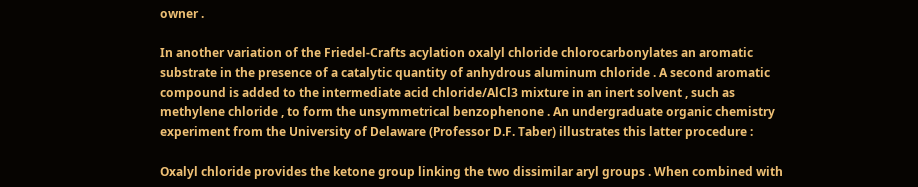owner .

In another variation of the Friedel-Crafts acylation oxalyl chloride chlorocarbonylates an aromatic substrate in the presence of a catalytic quantity of anhydrous aluminum chloride . A second aromatic compound is added to the intermediate acid chloride/AlCl3 mixture in an inert solvent , such as methylene chloride , to form the unsymmetrical benzophenone . An undergraduate organic chemistry experiment from the University of Delaware (Professor D.F. Taber) illustrates this latter procedure :

Oxalyl chloride provides the ketone group linking the two dissimilar aryl groups . When combined with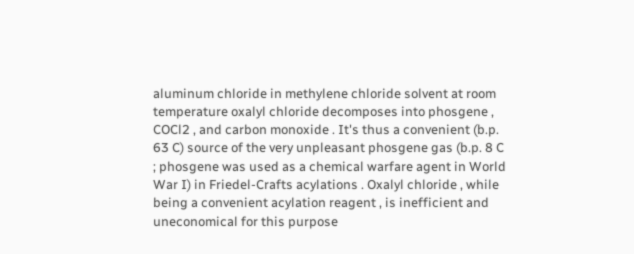aluminum chloride in methylene chloride solvent at room temperature oxalyl chloride decomposes into phosgene , COCl2 , and carbon monoxide . It's thus a convenient (b.p. 63 C) source of the very unpleasant phosgene gas (b.p. 8 C ; phosgene was used as a chemical warfare agent in World War I) in Friedel-Crafts acylations . Oxalyl chloride , while being a convenient acylation reagent , is inefficient and uneconomical for this purpose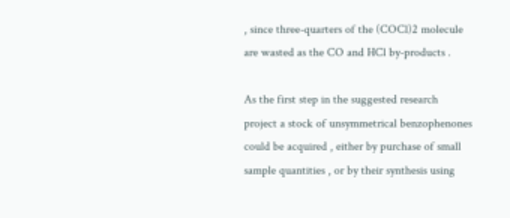, since three-quarters of the (COCl)2 molecule are wasted as the CO and HCl by-products .

As the first step in the suggested research project a stock of unsymmetrical benzophenones could be acquired , either by purchase of small sample quantities , or by their synthesis using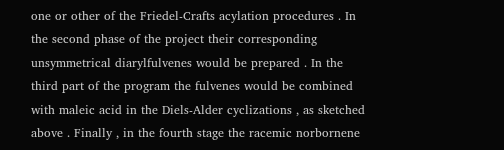one or other of the Friedel-Crafts acylation procedures . In the second phase of the project their corresponding unsymmetrical diarylfulvenes would be prepared . In the third part of the program the fulvenes would be combined with maleic acid in the Diels-Alder cyclizations , as sketched above . Finally , in the fourth stage the racemic norbornene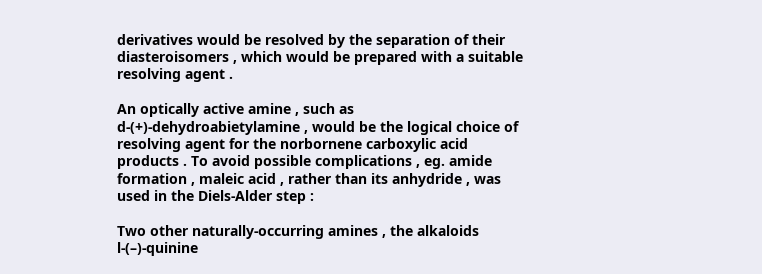derivatives would be resolved by the separation of their diasteroisomers , which would be prepared with a suitable resolving agent .

An optically active amine , such as d-(+)-dehydroabietylamine , would be the logical choice of resolving agent for the norbornene carboxylic acid products . To avoid possible complications , eg. amide formation , maleic acid , rather than its anhydride , was used in the Diels-Alder step :

Two other naturally-occurring amines , the alkaloids l-(–)-quinine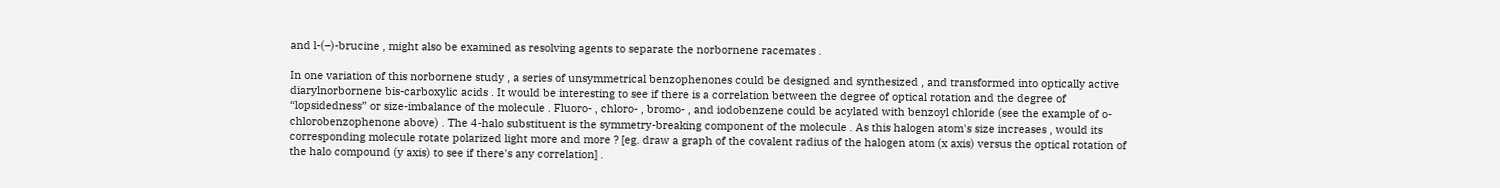and l-(–)-brucine , might also be examined as resolving agents to separate the norbornene racemates .

In one variation of this norbornene study , a series of unsymmetrical benzophenones could be designed and synthesized , and transformed into optically active diarylnorbornene bis-carboxylic acids . It would be interesting to see if there is a correlation between the degree of optical rotation and the degree of “lopsidedness” or size-imbalance of the molecule . Fluoro- , chloro- , bromo- , and iodobenzene could be acylated with benzoyl chloride (see the example of o-chlorobenzophenone above) . The 4-halo substituent is the symmetry-breaking component of the molecule . As this halogen atom's size increases , would its corresponding molecule rotate polarized light more and more ? [eg. draw a graph of the covalent radius of the halogen atom (x axis) versus the optical rotation of the halo compound (y axis) to see if there's any correlation] .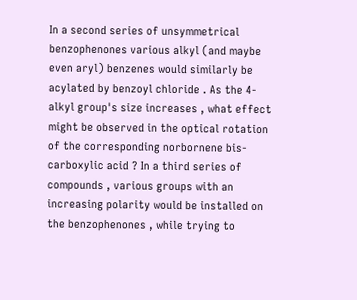In a second series of unsymmetrical benzophenones various alkyl (and maybe even aryl) benzenes would similarly be acylated by benzoyl chloride . As the 4-alkyl group's size increases , what effect might be observed in the optical rotation of the corresponding norbornene bis-carboxylic acid ? In a third series of compounds , various groups with an increasing polarity would be installed on the benzophenones , while trying to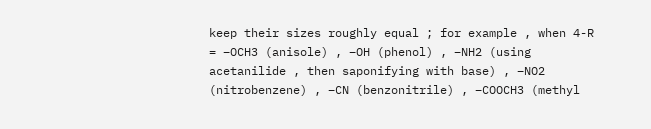keep their sizes roughly equal ; for example , when 4-R = –OCH3 (anisole) , –OH (phenol) , –NH2 (using acetanilide , then saponifying with base) , –NO2 (nitrobenzene) , –CN (benzonitrile) , –COOCH3 (methyl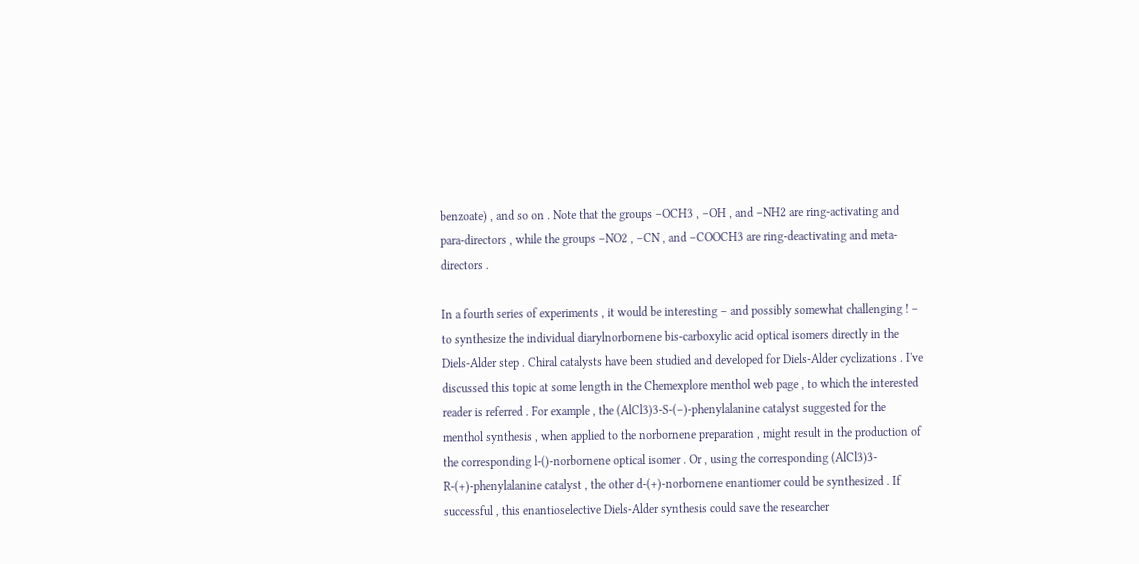benzoate) , and so on . Note that the groups –OCH3 , –OH , and –NH2 are ring-activating and para-directors , while the groups –NO2 , –CN , and –COOCH3 are ring-deactivating and meta-directors .

In a fourth series of experiments , it would be interesting – and possibly somewhat challenging ! – to synthesize the individual diarylnorbornene bis-carboxylic acid optical isomers directly in the Diels-Alder step . Chiral catalysts have been studied and developed for Diels-Alder cyclizations . I've discussed this topic at some length in the Chemexplore menthol web page , to which the interested reader is referred . For example , the (AlCl3)3-S-(–)-phenylalanine catalyst suggested for the menthol synthesis , when applied to the norbornene preparation , might result in the production of the corresponding l-()-norbornene optical isomer . Or , using the corresponding (AlCl3)3-R-(+)-phenylalanine catalyst , the other d-(+)-norbornene enantiomer could be synthesized . If successful , this enantioselective Diels-Alder synthesis could save the researcher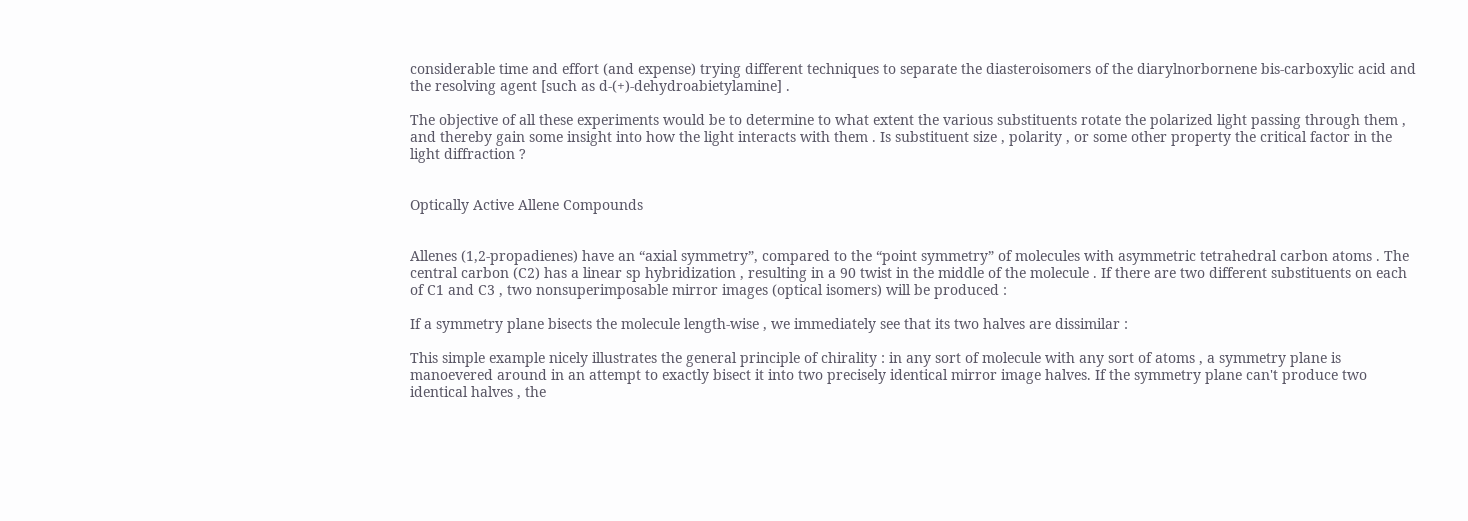considerable time and effort (and expense) trying different techniques to separate the diasteroisomers of the diarylnorbornene bis-carboxylic acid and the resolving agent [such as d-(+)-dehydroabietylamine] .

The objective of all these experiments would be to determine to what extent the various substituents rotate the polarized light passing through them , and thereby gain some insight into how the light interacts with them . Is substituent size , polarity , or some other property the critical factor in the light diffraction ?


Optically Active Allene Compounds


Allenes (1,2-propadienes) have an “axial symmetry”, compared to the “point symmetry” of molecules with asymmetric tetrahedral carbon atoms . The central carbon (C2) has a linear sp hybridization , resulting in a 90 twist in the middle of the molecule . If there are two different substituents on each of C1 and C3 , two nonsuperimposable mirror images (optical isomers) will be produced :

If a symmetry plane bisects the molecule length-wise , we immediately see that its two halves are dissimilar :

This simple example nicely illustrates the general principle of chirality : in any sort of molecule with any sort of atoms , a symmetry plane is manoevered around in an attempt to exactly bisect it into two precisely identical mirror image halves. If the symmetry plane can't produce two identical halves , the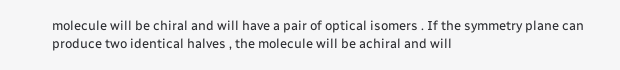molecule will be chiral and will have a pair of optical isomers . If the symmetry plane can produce two identical halves , the molecule will be achiral and will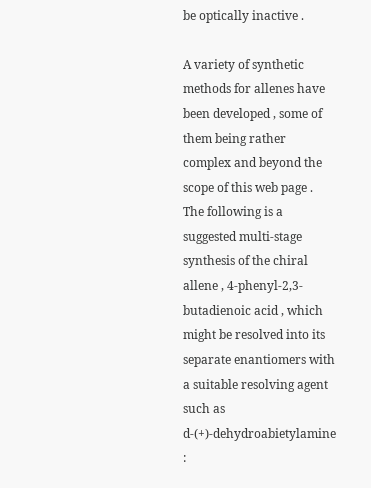be optically inactive .

A variety of synthetic methods for allenes have been developed , some of them being rather complex and beyond the scope of this web page . The following is a suggested multi-stage synthesis of the chiral allene , 4-phenyl-2,3-butadienoic acid , which might be resolved into its separate enantiomers with a suitable resolving agent such as d-(+)-dehydroabietylamine :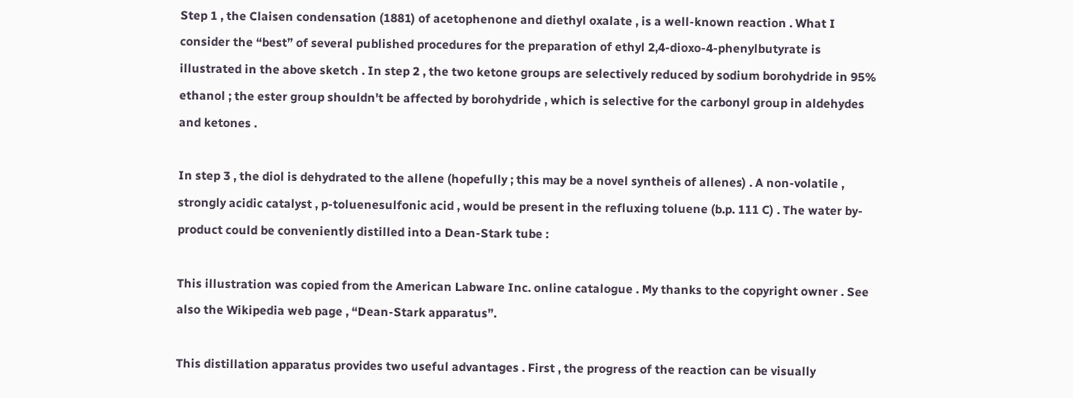Step 1 , the Claisen condensation (1881) of acetophenone and diethyl oxalate , is a well-known reaction . What I consider the “best” of several published procedures for the preparation of ethyl 2,4-dioxo-4-phenylbutyrate is illustrated in the above sketch . In step 2 , the two ketone groups are selectively reduced by sodium borohydride in 95% ethanol ; the ester group shouldn't be affected by borohydride , which is selective for the carbonyl group in aldehydes and ketones .

In step 3 , the diol is dehydrated to the allene (hopefully ; this may be a novel syntheis of allenes) . A non-volatile , strongly acidic catalyst , p-toluenesulfonic acid , would be present in the refluxing toluene (b.p. 111 C) . The water by-product could be conveniently distilled into a Dean-Stark tube :

This illustration was copied from the American Labware Inc. online catalogue . My thanks to the copyright owner . See also the Wikipedia web page , “Dean-Stark apparatus”.

This distillation apparatus provides two useful advantages . First , the progress of the reaction can be visually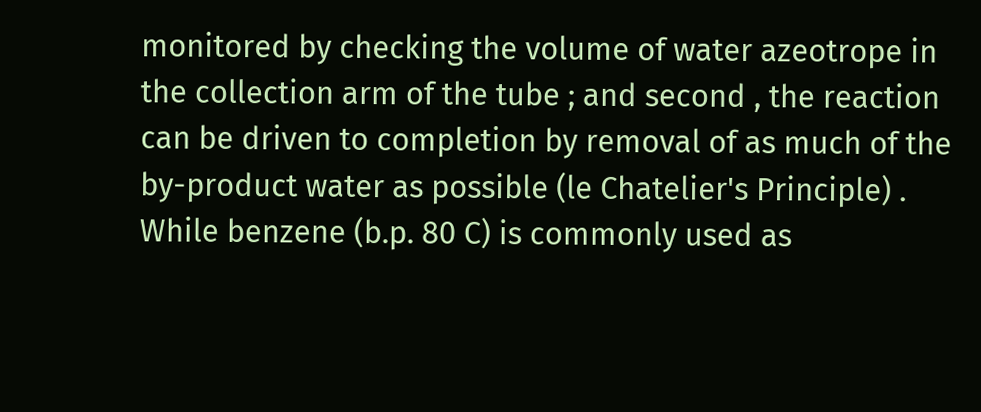monitored by checking the volume of water azeotrope in the collection arm of the tube ; and second , the reaction can be driven to completion by removal of as much of the by-product water as possible (le Chatelier's Principle) . While benzene (b.p. 80 C) is commonly used as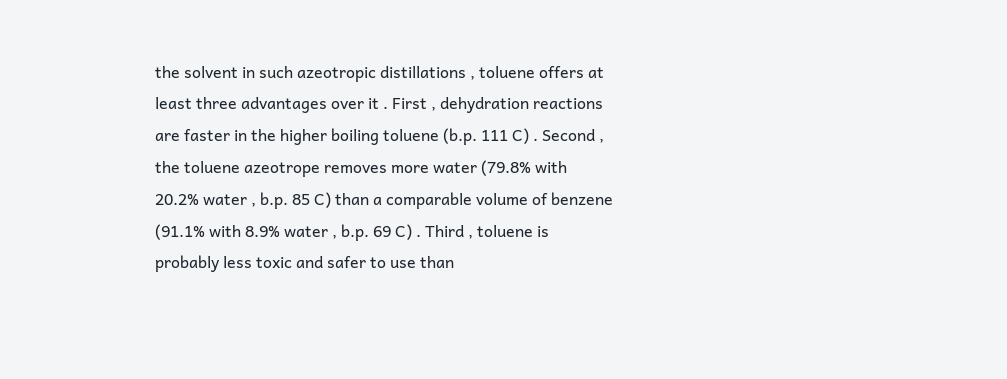the solvent in such azeotropic distillations , toluene offers at least three advantages over it . First , dehydration reactions are faster in the higher boiling toluene (b.p. 111 C) . Second , the toluene azeotrope removes more water (79.8% with 20.2% water , b.p. 85 C) than a comparable volume of benzene (91.1% with 8.9% water , b.p. 69 C) . Third , toluene is probably less toxic and safer to use than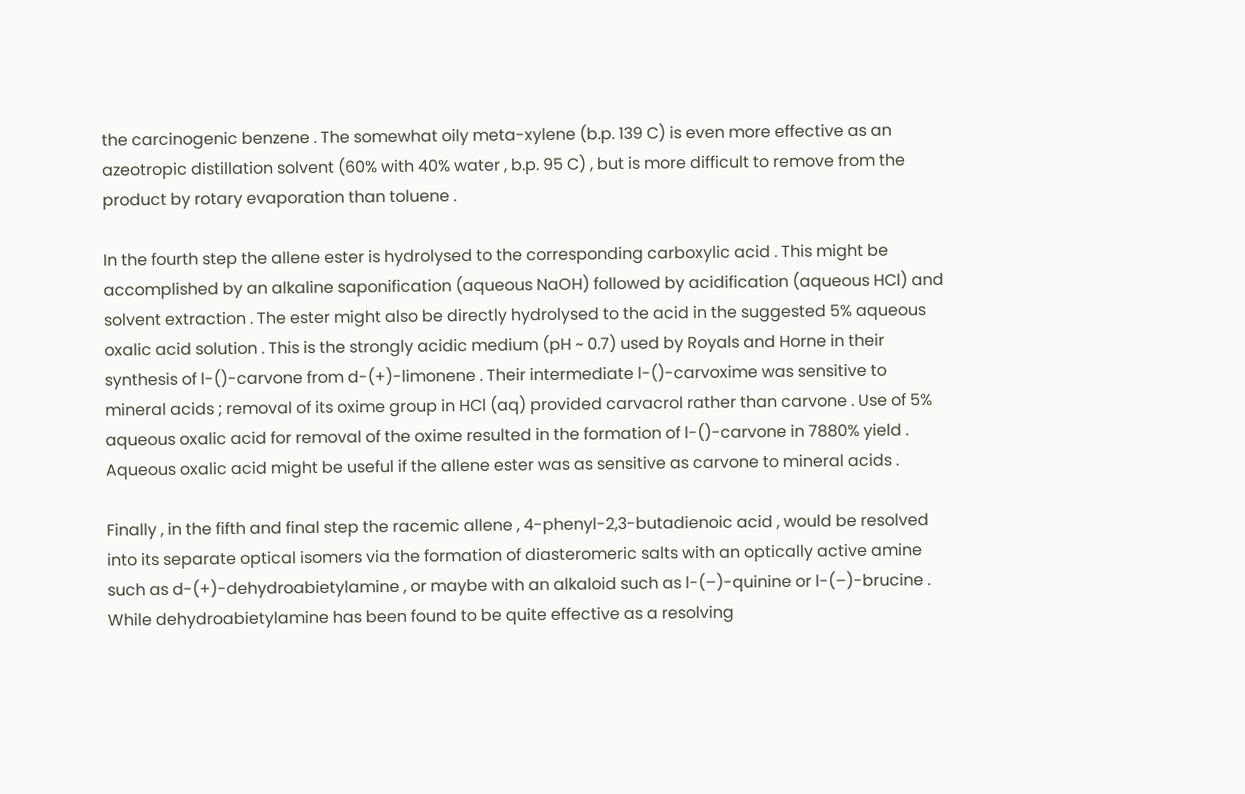the carcinogenic benzene . The somewhat oily meta-xylene (b.p. 139 C) is even more effective as an azeotropic distillation solvent (60% with 40% water , b.p. 95 C) , but is more difficult to remove from the product by rotary evaporation than toluene .

In the fourth step the allene ester is hydrolysed to the corresponding carboxylic acid . This might be accomplished by an alkaline saponification (aqueous NaOH) followed by acidification (aqueous HCl) and solvent extraction . The ester might also be directly hydrolysed to the acid in the suggested 5% aqueous oxalic acid solution . This is the strongly acidic medium (pH ~ 0.7) used by Royals and Horne in their synthesis of l-()-carvone from d-(+)-limonene . Their intermediate l-()-carvoxime was sensitive to mineral acids ; removal of its oxime group in HCl (aq) provided carvacrol rather than carvone . Use of 5% aqueous oxalic acid for removal of the oxime resulted in the formation of l-()-carvone in 7880% yield . Aqueous oxalic acid might be useful if the allene ester was as sensitive as carvone to mineral acids .

Finally , in the fifth and final step the racemic allene , 4-phenyl-2,3-butadienoic acid , would be resolved into its separate optical isomers via the formation of diasteromeric salts with an optically active amine such as d-(+)-dehydroabietylamine , or maybe with an alkaloid such as l-(–)-quinine or l-(–)-brucine . While dehydroabietylamine has been found to be quite effective as a resolving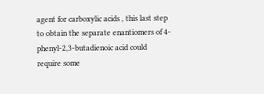agent for carboxylic acids , this last step to obtain the separate enantiomers of 4-phenyl-2,3-butadienoic acid could require some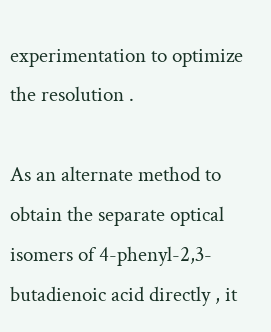experimentation to optimize the resolution .

As an alternate method to obtain the separate optical isomers of 4-phenyl-2,3-butadienoic acid directly , it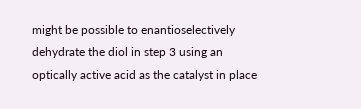might be possible to enantioselectively dehydrate the diol in step 3 using an optically active acid as the catalyst in place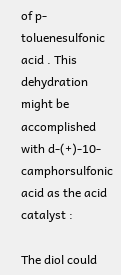of p-toluenesulfonic acid . This dehydration might be accomplished with d-(+)-10-camphorsulfonic acid as the acid catalyst :

The diol could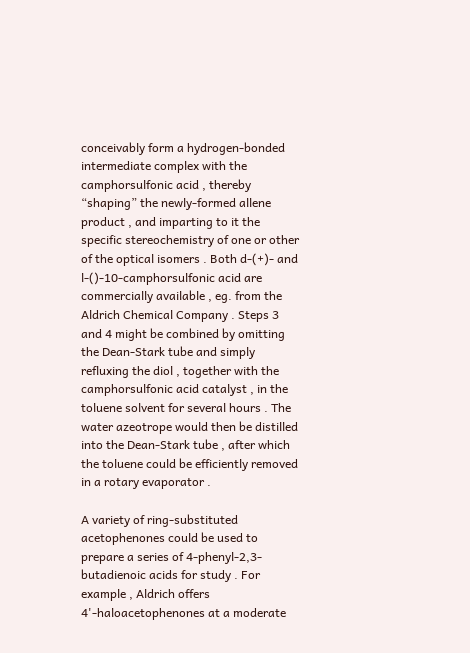conceivably form a hydrogen-bonded intermediate complex with the camphorsulfonic acid , thereby “shaping” the newly-formed allene product , and imparting to it the specific stereochemistry of one or other of the optical isomers . Both d-(+)- and l-()-10-camphorsulfonic acid are commercially available , eg. from the Aldrich Chemical Company . Steps 3 and 4 might be combined by omitting the Dean-Stark tube and simply refluxing the diol , together with the camphorsulfonic acid catalyst , in the toluene solvent for several hours . The water azeotrope would then be distilled into the Dean-Stark tube , after which the toluene could be efficiently removed in a rotary evaporator .

A variety of ring-substituted acetophenones could be used to prepare a series of 4-phenyl-2,3-butadienoic acids for study . For example , Aldrich offers 4'-haloacetophenones at a moderate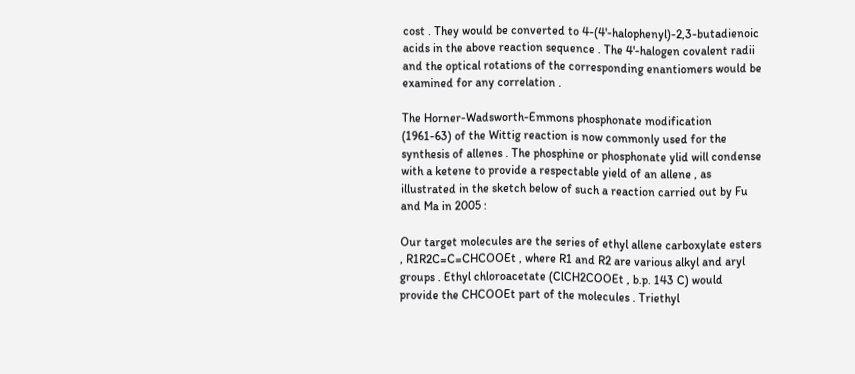cost . They would be converted to 4-(4'-halophenyl)-2,3-butadienoic acids in the above reaction sequence . The 4'-halogen covalent radii and the optical rotations of the corresponding enantiomers would be examined for any correlation .

The Horner-Wadsworth-Emmons phosphonate modification (1961-63) of the Wittig reaction is now commonly used for the synthesis of allenes . The phosphine or phosphonate ylid will condense with a ketene to provide a respectable yield of an allene , as illustrated in the sketch below of such a reaction carried out by Fu and Ma in 2005 :

Our target molecules are the series of ethyl allene carboxylate esters , R1R2C=C=CHCOOEt , where R1 and R2 are various alkyl and aryl groups . Ethyl chloroacetate (ClCH2COOEt , b.p. 143 C) would provide the CHCOOEt part of the molecules . Triethyl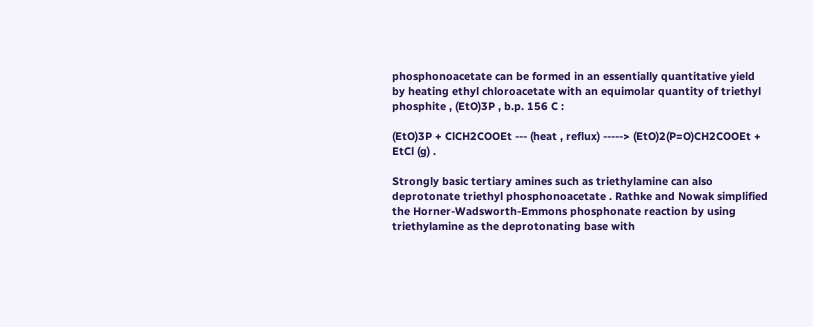phosphonoacetate can be formed in an essentially quantitative yield by heating ethyl chloroacetate with an equimolar quantity of triethyl phosphite , (EtO)3P , b.p. 156 C :

(EtO)3P + ClCH2COOEt --- (heat , reflux) -----> (EtO)2(P=O)CH2COOEt + EtCl (g) .

Strongly basic tertiary amines such as triethylamine can also deprotonate triethyl phosphonoacetate . Rathke and Nowak simplified the Horner-Wadsworth-Emmons phosphonate reaction by using triethylamine as the deprotonating base with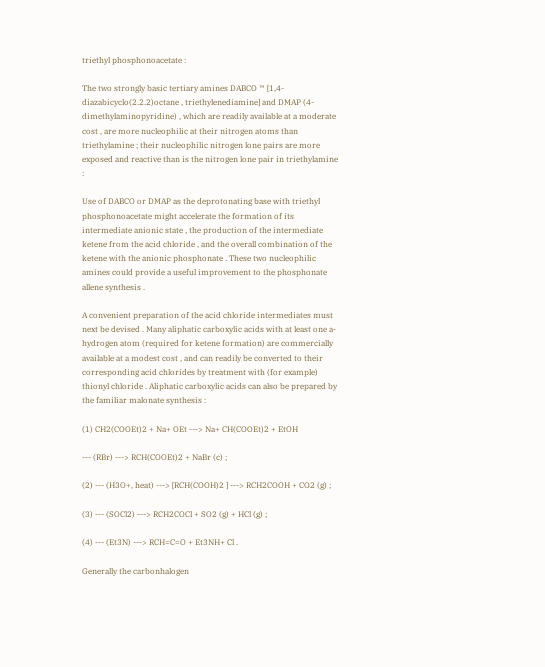triethyl phosphonoacetate :

The two strongly basic tertiary amines DABCO ™ [1,4-diazabicyclo(2.2.2)octane , triethylenediamine] and DMAP (4-dimethylaminopyridine) , which are readily available at a moderate cost , are more nucleophilic at their nitrogen atoms than triethylamine ; their nucleophilic nitrogen lone pairs are more exposed and reactive than is the nitrogen lone pair in triethylamine :

Use of DABCO or DMAP as the deprotonating base with triethyl phosphonoacetate might accelerate the formation of its intermediate anionic state , the production of the intermediate ketene from the acid chloride , and the overall combination of the ketene with the anionic phosphonate . These two nucleophilic amines could provide a useful improvement to the phosphonate allene synthesis .

A convenient preparation of the acid chloride intermediates must next be devised . Many aliphatic carboxylic acids with at least one a-hydrogen atom (required for ketene formation) are commercially available at a modest cost , and can readily be converted to their corresponding acid chlorides by treatment with (for example) thionyl chloride . Aliphatic carboxylic acids can also be prepared by the familiar malonate synthesis :

(1) CH2(COOEt)2 + Na+ OEt ---> Na+ CH(COOEt)2 + EtOH

--- (RBr) ---> RCH(COOEt)2 + NaBr (c) ;

(2) --- (H3O+, heat) ---> [RCH(COOH)2 ] ---> RCH2COOH + CO2 (g) ;

(3) --- (SOCl2) ---> RCH2COCl + SO2 (g) + HCl (g) ;

(4) --- (Et3N) ---> RCH=C=O + Et3NH+ Cl .

Generally the carbonhalogen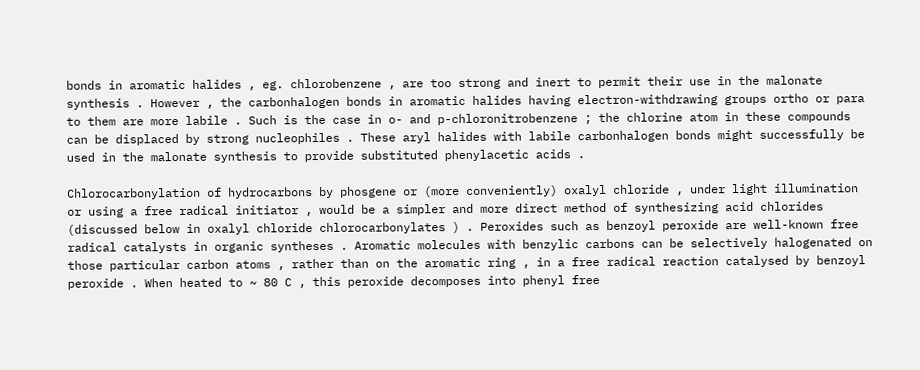bonds in aromatic halides , eg. chlorobenzene , are too strong and inert to permit their use in the malonate synthesis . However , the carbonhalogen bonds in aromatic halides having electron-withdrawing groups ortho or para to them are more labile . Such is the case in o- and p-chloronitrobenzene ; the chlorine atom in these compounds can be displaced by strong nucleophiles . These aryl halides with labile carbonhalogen bonds might successfully be used in the malonate synthesis to provide substituted phenylacetic acids .

Chlorocarbonylation of hydrocarbons by phosgene or (more conveniently) oxalyl chloride , under light illumination or using a free radical initiator , would be a simpler and more direct method of synthesizing acid chlorides (discussed below in oxalyl chloride chlorocarbonylates ) . Peroxides such as benzoyl peroxide are well-known free radical catalysts in organic syntheses . Aromatic molecules with benzylic carbons can be selectively halogenated on those particular carbon atoms , rather than on the aromatic ring , in a free radical reaction catalysed by benzoyl peroxide . When heated to ~ 80 C , this peroxide decomposes into phenyl free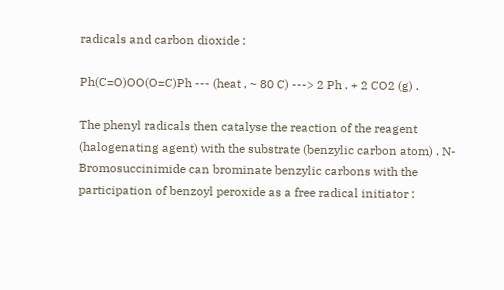radicals and carbon dioxide :

Ph(C=O)OO(O=C)Ph --- (heat , ~ 80 C) ---> 2 Ph . + 2 CO2 (g) .

The phenyl radicals then catalyse the reaction of the reagent (halogenating agent) with the substrate (benzylic carbon atom) . N-Bromosuccinimide can brominate benzylic carbons with the participation of benzoyl peroxide as a free radical initiator :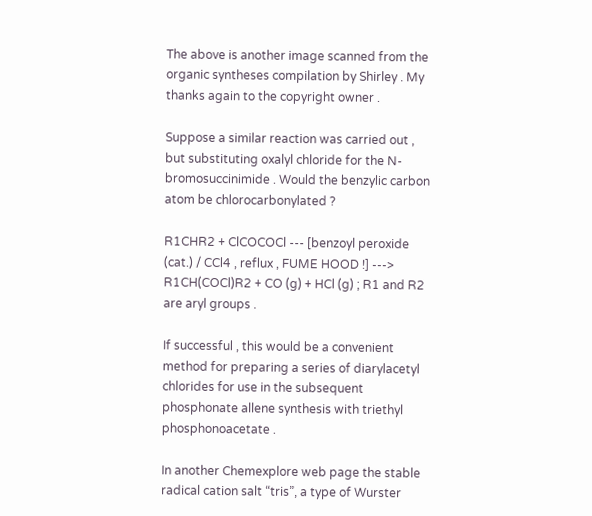The above is another image scanned from the organic syntheses compilation by Shirley . My thanks again to the copyright owner .

Suppose a similar reaction was carried out , but substituting oxalyl chloride for the N-bromosuccinimide . Would the benzylic carbon atom be chlorocarbonylated ?

R1CHR2 + ClCOCOCl --- [benzoyl peroxide (cat.) / CCl4 , reflux , FUME HOOD !] ---> R1CH(COCl)R2 + CO (g) + HCl (g) ; R1 and R2 are aryl groups .

If successful , this would be a convenient method for preparing a series of diarylacetyl chlorides for use in the subsequent phosphonate allene synthesis with triethyl phosphonoacetate .

In another Chemexplore web page the stable radical cation salt “tris”, a type of Wurster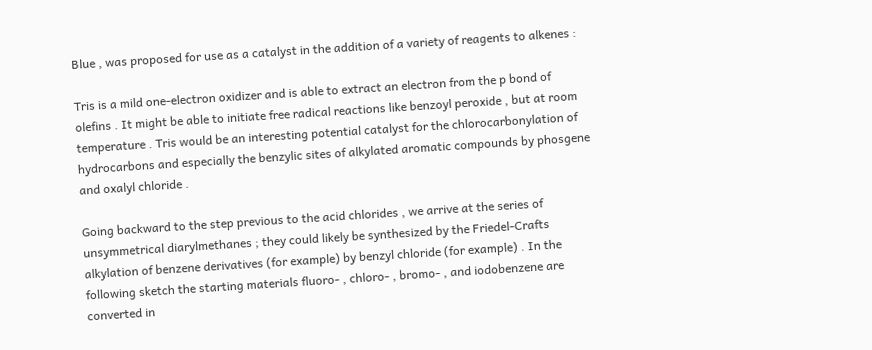Blue , was proposed for use as a catalyst in the addition of a variety of reagents to alkenes :

Tris is a mild one-electron oxidizer and is able to extract an electron from the p bond of olefins . It might be able to initiate free radical reactions like benzoyl peroxide , but at room temperature . Tris would be an interesting potential catalyst for the chlorocarbonylation of hydrocarbons and especially the benzylic sites of alkylated aromatic compounds by phosgene and oxalyl chloride .

Going backward to the step previous to the acid chlorides , we arrive at the series of unsymmetrical diarylmethanes ; they could likely be synthesized by the Friedel-Crafts alkylation of benzene derivatives (for example) by benzyl chloride (for example) . In the following sketch the starting materials fluoro- , chloro- , bromo- , and iodobenzene are converted in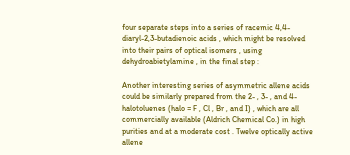four separate steps into a series of racemic 4,4-diaryl-2,3-butadienoic acids , which might be resolved into their pairs of optical isomers , using dehydroabietylamine , in the final step :

Another interesting series of asymmetric allene acids could be similarly prepared from the 2- , 3- , and 4-halotoluenes (halo = F , Cl , Br , and I) , which are all commercially available (Aldrich Chemical Co.) in high purities and at a moderate cost . Twelve optically active allene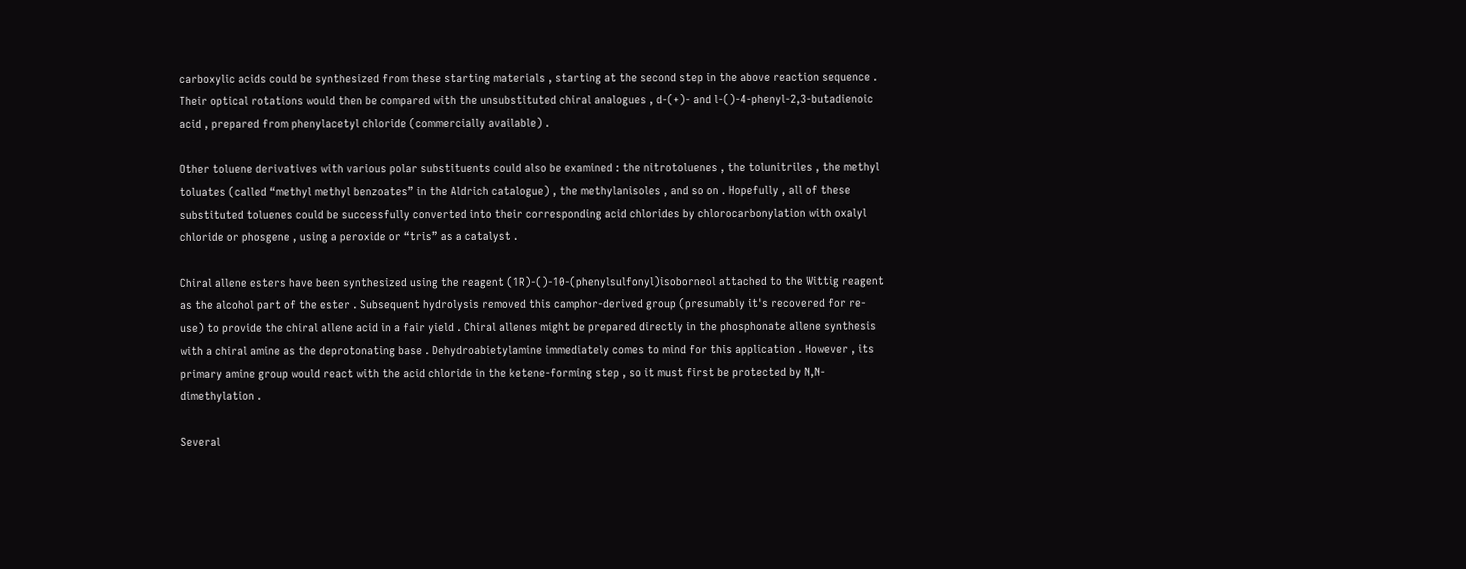carboxylic acids could be synthesized from these starting materials , starting at the second step in the above reaction sequence . Their optical rotations would then be compared with the unsubstituted chiral analogues , d-(+)- and l-()-4-phenyl-2,3-butadienoic acid , prepared from phenylacetyl chloride (commercially available) .

Other toluene derivatives with various polar substituents could also be examined : the nitrotoluenes , the tolunitriles , the methyl toluates (called “methyl methyl benzoates” in the Aldrich catalogue) , the methylanisoles , and so on . Hopefully , all of these substituted toluenes could be successfully converted into their corresponding acid chlorides by chlorocarbonylation with oxalyl chloride or phosgene , using a peroxide or “tris” as a catalyst .

Chiral allene esters have been synthesized using the reagent (1R)-()-10-(phenylsulfonyl)isoborneol attached to the Wittig reagent as the alcohol part of the ester . Subsequent hydrolysis removed this camphor-derived group (presumably it's recovered for re-use) to provide the chiral allene acid in a fair yield . Chiral allenes might be prepared directly in the phosphonate allene synthesis with a chiral amine as the deprotonating base . Dehydroabietylamine immediately comes to mind for this application . However , its primary amine group would react with the acid chloride in the ketene-forming step , so it must first be protected by N,N-dimethylation .

Several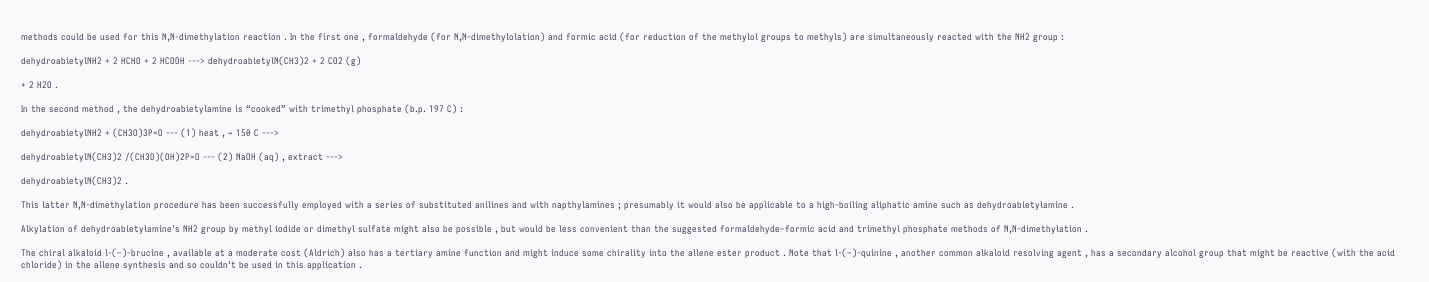methods could be used for this N,N-dimethylation reaction . In the first one , formaldehyde (for N,N-dimethylolation) and formic acid (for reduction of the methylol groups to methyls) are simultaneously reacted with the NH2 group :

dehydroabietylNH2 + 2 HCHO + 2 HCOOH ---> dehydroabietylN(CH3)2 + 2 CO2 (g)

+ 2 H2O .

In the second method , the dehydroabietylamine is “cooked” with trimethyl phosphate (b.p. 197 C) :

dehydroabietylNH2 + (CH3O)3P=O --- (1) heat , ~ 150 C --->

dehydroabietylN(CH3)2 /(CH3O)(OH)2P=O --- (2) NaOH (aq) , extract --->

dehydroabietylN(CH3)2 .

This latter N,N-dimethylation procedure has been successfully employed with a series of substituted anilines and with napthylamines ; presumably it would also be applicable to a high-boiling aliphatic amine such as dehydroabietylamine .

Alkylation of dehydroabietylamine's NH2 group by methyl iodide or dimethyl sulfate might also be possible , but would be less convenient than the suggested formaldehyde–formic acid and trimethyl phosphate methods of N,N-dimethylation .

The chiral alkaloid l-(–)-brucine , available at a moderate cost (Aldrich) also has a tertiary amine function and might induce some chirality into the allene ester product . Note that l-(–)-quinine , another common alkaloid resolving agent , has a secondary alcohol group that might be reactive (with the acid chloride) in the allene synthesis and so couldn't be used in this application .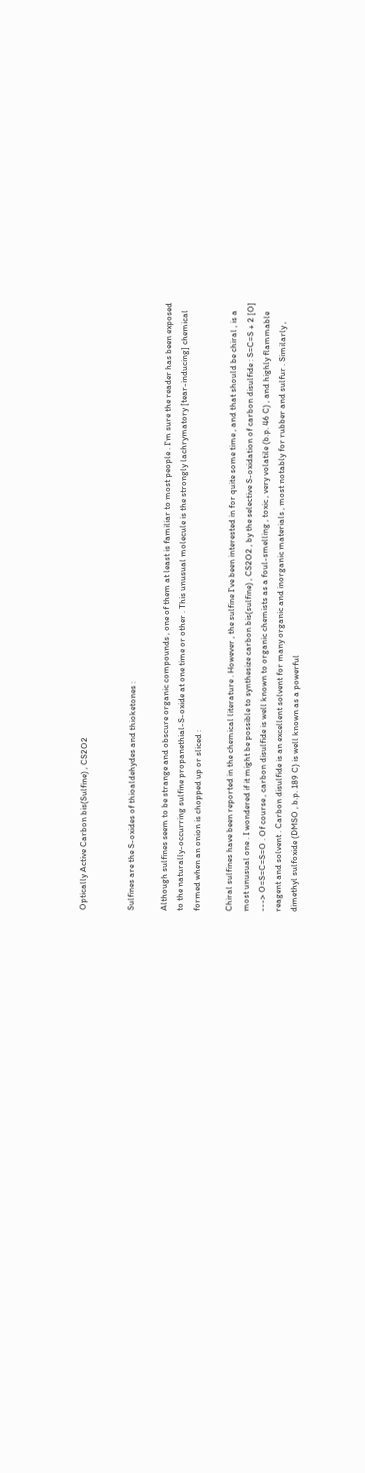Optically Active Carbon bis(Sulfine) , CS2O2


Sulfines are the S-oxides of thioaldehydes and thioketones :

Although sulfines seem to be strange and obscure organic compounds , one of them at least is familiar to most people . I'm sure the reader has been exposed to the naturally-occurring sulfine propanethial-S-oxide at one time or other . This unusual molecule is the strongly lachrymatory [tear-inducing] chemical formed when an onion is chopped up or sliced :

Chiral sulfines have been reported in the chemical literature . However , the sulfine I've been interested in for quite some time , and that should be chiral , is a most unusual one . I wondered if it might be possible to synthesize carbon bis(sulfine) , CS2O2 , by the selective S-oxidation of carbon disulfide : S=C=S + 2 [O] ---> O=S=C=S=O . Of course , carbon disulfide is well known to organic chemists as a foul-smelling , toxic , very volatile (b.p. 46 C) , and highly flammable reagent and solvent . Carbon disulfide is an excellent solvent for many organic and inorganic materials , most notably for rubber and sulfur . Similarly , dimethyl sulfoxide (DMSO , b.p. 189 C) is well known as a powerful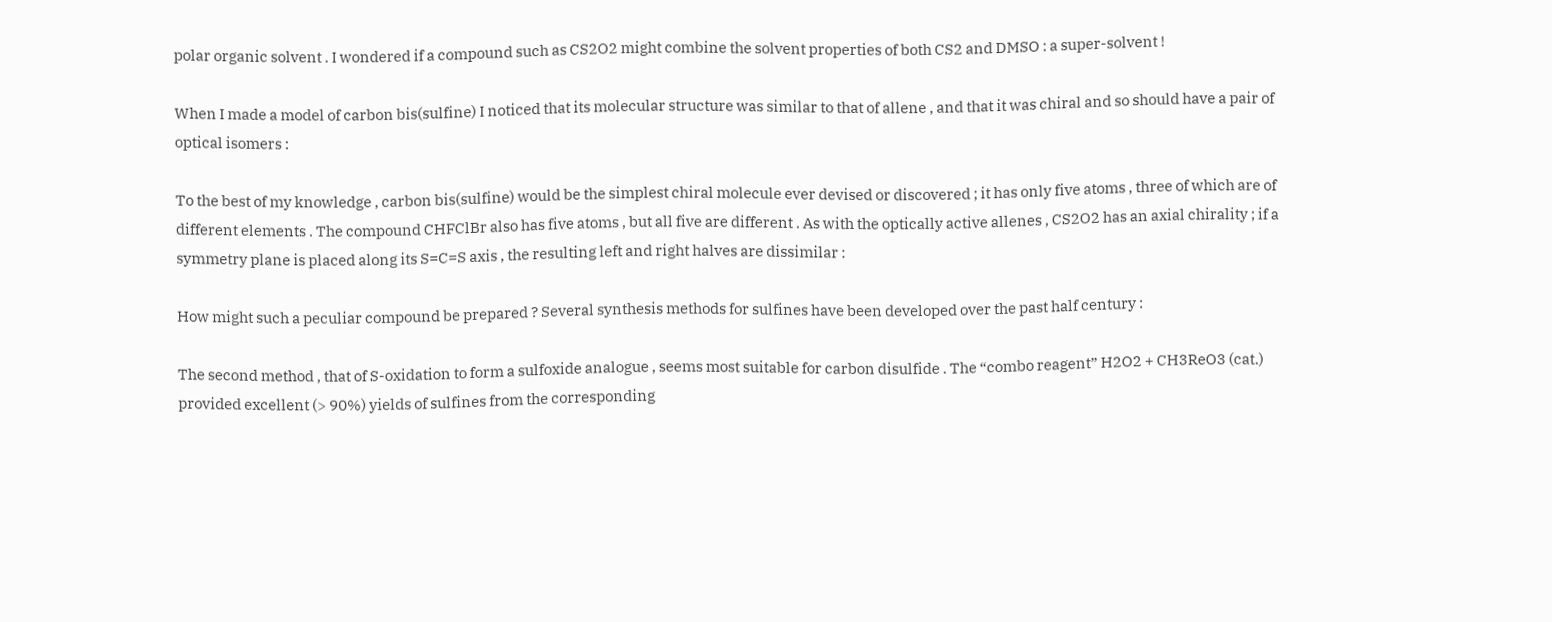polar organic solvent . I wondered if a compound such as CS2O2 might combine the solvent properties of both CS2 and DMSO : a super-solvent !

When I made a model of carbon bis(sulfine) I noticed that its molecular structure was similar to that of allene , and that it was chiral and so should have a pair of optical isomers :

To the best of my knowledge , carbon bis(sulfine) would be the simplest chiral molecule ever devised or discovered ; it has only five atoms , three of which are of different elements . The compound CHFClBr also has five atoms , but all five are different . As with the optically active allenes , CS2O2 has an axial chirality ; if a symmetry plane is placed along its S=C=S axis , the resulting left and right halves are dissimilar :

How might such a peculiar compound be prepared ? Several synthesis methods for sulfines have been developed over the past half century :

The second method , that of S-oxidation to form a sulfoxide analogue , seems most suitable for carbon disulfide . The “combo reagent” H2O2 + CH3ReO3 (cat.) provided excellent (> 90%) yields of sulfines from the corresponding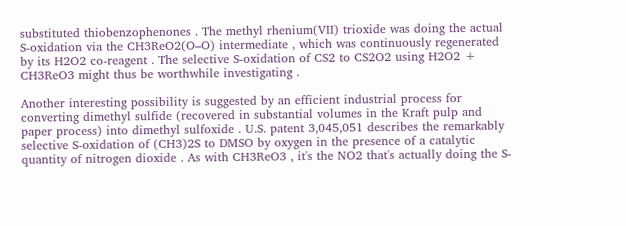substituted thiobenzophenones . The methyl rhenium(VII) trioxide was doing the actual S-oxidation via the CH3ReO2(O–O) intermediate , which was continuously regenerated by its H2O2 co-reagent . The selective S-oxidation of CS2 to CS2O2 using H2O2 + CH3ReO3 might thus be worthwhile investigating .

Another interesting possibility is suggested by an efficient industrial process for converting dimethyl sulfide (recovered in substantial volumes in the Kraft pulp and paper process) into dimethyl sulfoxide . U.S. patent 3,045,051 describes the remarkably selective S-oxidation of (CH3)2S to DMSO by oxygen in the presence of a catalytic quantity of nitrogen dioxide . As with CH3ReO3 , it's the NO2 that's actually doing the S-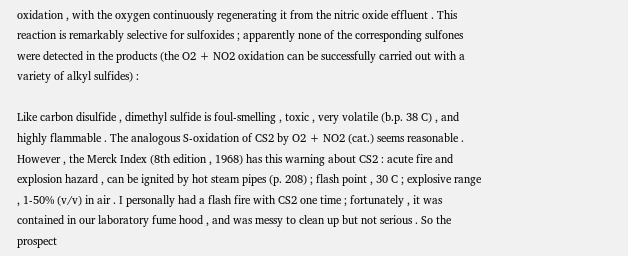oxidation , with the oxygen continuously regenerating it from the nitric oxide effluent . This reaction is remarkably selective for sulfoxides ; apparently none of the corresponding sulfones were detected in the products (the O2 + NO2 oxidation can be successfully carried out with a variety of alkyl sulfides) :

Like carbon disulfide , dimethyl sulfide is foul-smelling , toxic , very volatile (b.p. 38 C) , and highly flammable . The analogous S-oxidation of CS2 by O2 + NO2 (cat.) seems reasonable . However , the Merck Index (8th edition , 1968) has this warning about CS2 : acute fire and explosion hazard , can be ignited by hot steam pipes (p. 208) ; flash point , 30 C ; explosive range , 1-50% (v/v) in air . I personally had a flash fire with CS2 one time ; fortunately , it was contained in our laboratory fume hood , and was messy to clean up but not serious . So the prospect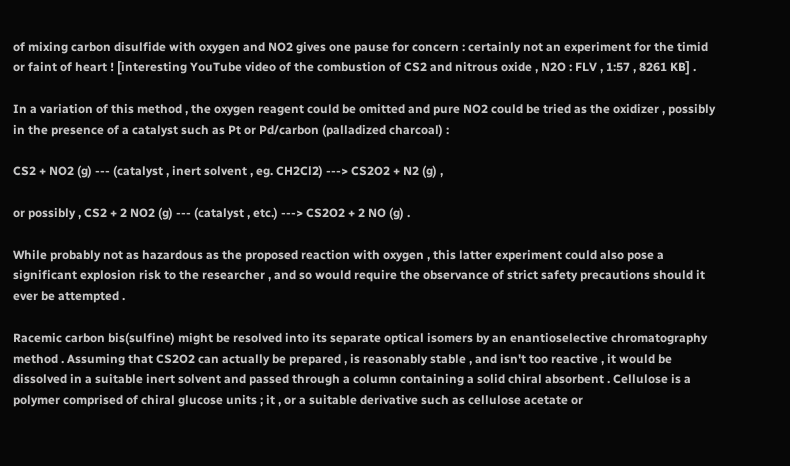of mixing carbon disulfide with oxygen and NO2 gives one pause for concern : certainly not an experiment for the timid or faint of heart ! [interesting YouTube video of the combustion of CS2 and nitrous oxide , N2O : FLV , 1:57 , 8261 KB] .

In a variation of this method , the oxygen reagent could be omitted and pure NO2 could be tried as the oxidizer , possibly in the presence of a catalyst such as Pt or Pd/carbon (palladized charcoal) :

CS2 + NO2 (g) --- (catalyst , inert solvent , eg. CH2Cl2) ---> CS2O2 + N2 (g) ,

or possibly , CS2 + 2 NO2 (g) --- (catalyst , etc.) ---> CS2O2 + 2 NO (g) .

While probably not as hazardous as the proposed reaction with oxygen , this latter experiment could also pose a significant explosion risk to the researcher , and so would require the observance of strict safety precautions should it ever be attempted .

Racemic carbon bis(sulfine) might be resolved into its separate optical isomers by an enantioselective chromatography method . Assuming that CS2O2 can actually be prepared , is reasonably stable , and isn't too reactive , it would be dissolved in a suitable inert solvent and passed through a column containing a solid chiral absorbent . Cellulose is a polymer comprised of chiral glucose units ; it , or a suitable derivative such as cellulose acetate or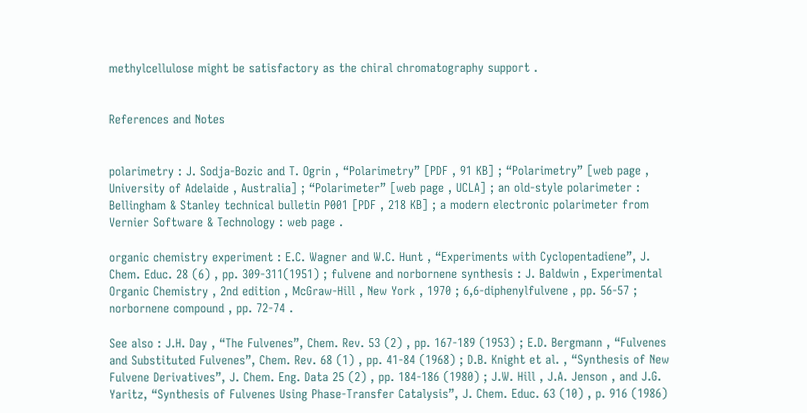methylcellulose might be satisfactory as the chiral chromatography support .


References and Notes


polarimetry : J. Sodja-Bozic and T. Ogrin , “Polarimetry” [PDF , 91 KB] ; “Polarimetry” [web page , University of Adelaide , Australia] ; “Polarimeter” [web page , UCLA] ; an old-style polarimeter : Bellingham & Stanley technical bulletin P001 [PDF , 218 KB] ; a modern electronic polarimeter from Vernier Software & Technology : web page .

organic chemistry experiment : E.C. Wagner and W.C. Hunt , “Experiments with Cyclopentadiene”, J. Chem. Educ. 28 (6) , pp. 309-311(1951) ; fulvene and norbornene synthesis : J. Baldwin , Experimental Organic Chemistry , 2nd edition , McGraw-Hill , New York , 1970 ; 6,6-diphenylfulvene , pp. 56-57 ; norbornene compound , pp. 72-74 .

See also : J.H. Day , “The Fulvenes”, Chem. Rev. 53 (2) , pp. 167-189 (1953) ; E.D. Bergmann , “Fulvenes and Substituted Fulvenes”, Chem. Rev. 68 (1) , pp. 41-84 (1968) ; D.B. Knight et al. , “Synthesis of New Fulvene Derivatives”, J. Chem. Eng. Data 25 (2) , pp. 184-186 (1980) ; J.W. Hill , J.A. Jenson , and J.G. Yaritz, “Synthesis of Fulvenes Using Phase-Transfer Catalysis”, J. Chem. Educ. 63 (10) , p. 916 (1986)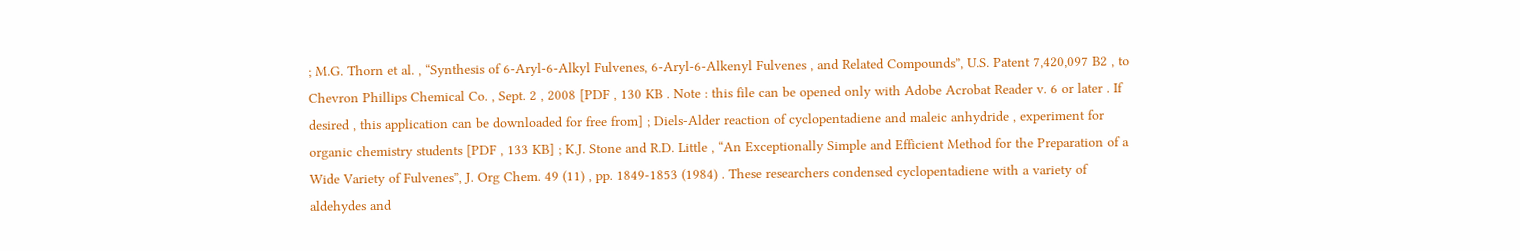; M.G. Thorn et al. , “Synthesis of 6-Aryl-6-Alkyl Fulvenes, 6-Aryl-6-Alkenyl Fulvenes , and Related Compounds”, U.S. Patent 7,420,097 B2 , to Chevron Phillips Chemical Co. , Sept. 2 , 2008 [PDF , 130 KB . Note : this file can be opened only with Adobe Acrobat Reader v. 6 or later . If desired , this application can be downloaded for free from] ; Diels-Alder reaction of cyclopentadiene and maleic anhydride , experiment for organic chemistry students [PDF , 133 KB] ; K.J. Stone and R.D. Little , “An Exceptionally Simple and Efficient Method for the Preparation of a Wide Variety of Fulvenes”, J. Org Chem. 49 (11) , pp. 1849-1853 (1984) . These researchers condensed cyclopentadiene with a variety of aldehydes and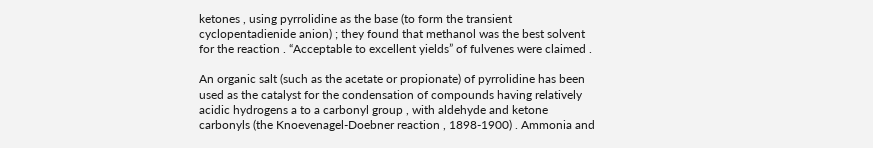ketones , using pyrrolidine as the base (to form the transient cyclopentadienide anion) ; they found that methanol was the best solvent for the reaction . “Acceptable to excellent yields” of fulvenes were claimed .

An organic salt (such as the acetate or propionate) of pyrrolidine has been used as the catalyst for the condensation of compounds having relatively acidic hydrogens a to a carbonyl group , with aldehyde and ketone carbonyls (the Knoevenagel-Doebner reaction , 1898-1900) . Ammonia and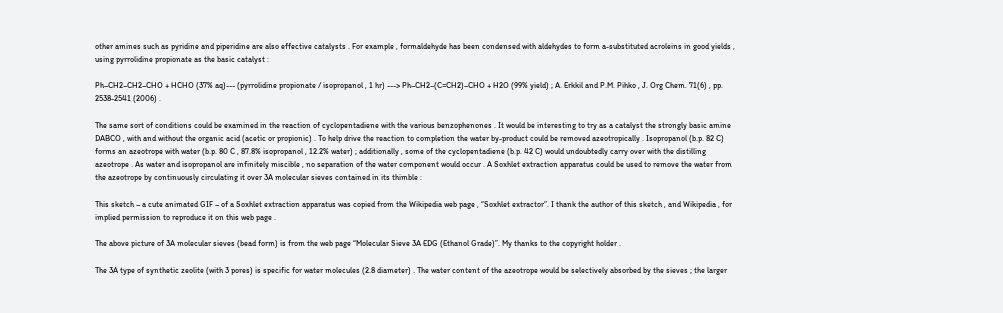other amines such as pyridine and piperidine are also effective catalysts . For example , formaldehyde has been condensed with aldehydes to form a-substituted acroleins in good yields , using pyrrolidine propionate as the basic catalyst :

Ph–CH2–CH2–CHO + HCHO (37% aq)--- (pyrrolidine propionate / isopropanol , 1 hr) ---> Ph–CH2–(C=CH2)–CHO + H2O (99% yield) ; A. Erkkil and P.M. Pihko , J. Org Chem. 71(6) , pp. 2538-2541 (2006) .

The same sort of conditions could be examined in the reaction of cyclopentadiene with the various benzophenones . It would be interesting to try as a catalyst the strongly basic amine DABCO , with and without the organic acid (acetic or propionic) . To help drive the reaction to completion the water by-product could be removed azeotropically . Isopropanol (b.p. 82 C) forms an azeotrope with water (b.p. 80 C , 87.8% isopropanol , 12.2% water) ; additionally , some of the cyclopentadiene (b.p. 42 C) would undoubtedly carry over with the distilling azeotrope . As water and isopropanol are infinitely miscible , no separation of the water component would occur . A Soxhlet extraction apparatus could be used to remove the water from the azeotrope by continuously circulating it over 3A molecular sieves contained in its thimble :

This sketch – a cute animated GIF – of a Soxhlet extraction apparatus was copied from the Wikipedia web page , “Soxhlet extractor”. I thank the author of this sketch , and Wikipedia , for implied permission to reproduce it on this web page .

The above picture of 3A molecular sieves (bead form) is from the web page “Molecular Sieve 3A EDG (Ethanol Grade)”. My thanks to the copyright holder .

The 3A type of synthetic zeolite (with 3 pores) is specific for water molecules (2.8 diameter) . The water content of the azeotrope would be selectively absorbed by the sieves ; the larger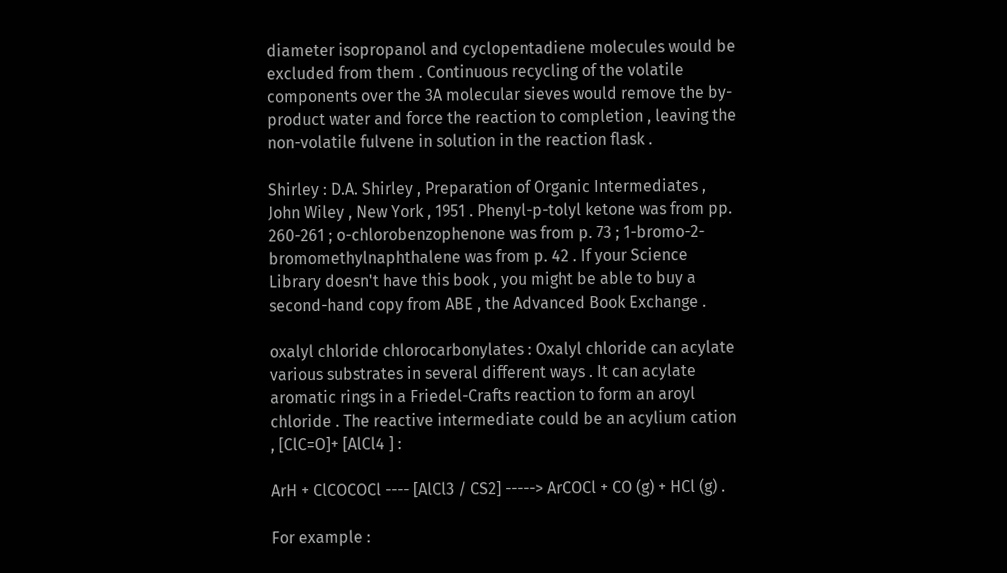diameter isopropanol and cyclopentadiene molecules would be excluded from them . Continuous recycling of the volatile components over the 3A molecular sieves would remove the by-product water and force the reaction to completion , leaving the non-volatile fulvene in solution in the reaction flask .

Shirley : D.A. Shirley , Preparation of Organic Intermediates , John Wiley , New York , 1951 . Phenyl-p-tolyl ketone was from pp. 260-261 ; o-chlorobenzophenone was from p. 73 ; 1-bromo-2-bromomethylnaphthalene was from p. 42 . If your Science Library doesn't have this book , you might be able to buy a second-hand copy from ABE , the Advanced Book Exchange .

oxalyl chloride chlorocarbonylates : Oxalyl chloride can acylate various substrates in several different ways . It can acylate aromatic rings in a Friedel-Crafts reaction to form an aroyl chloride . The reactive intermediate could be an acylium cation , [ClC=O]+ [AlCl4 ] :

ArH + ClCOCOCl ---- [AlCl3 / CS2] -----> ArCOCl + CO (g) + HCl (g) .

For example :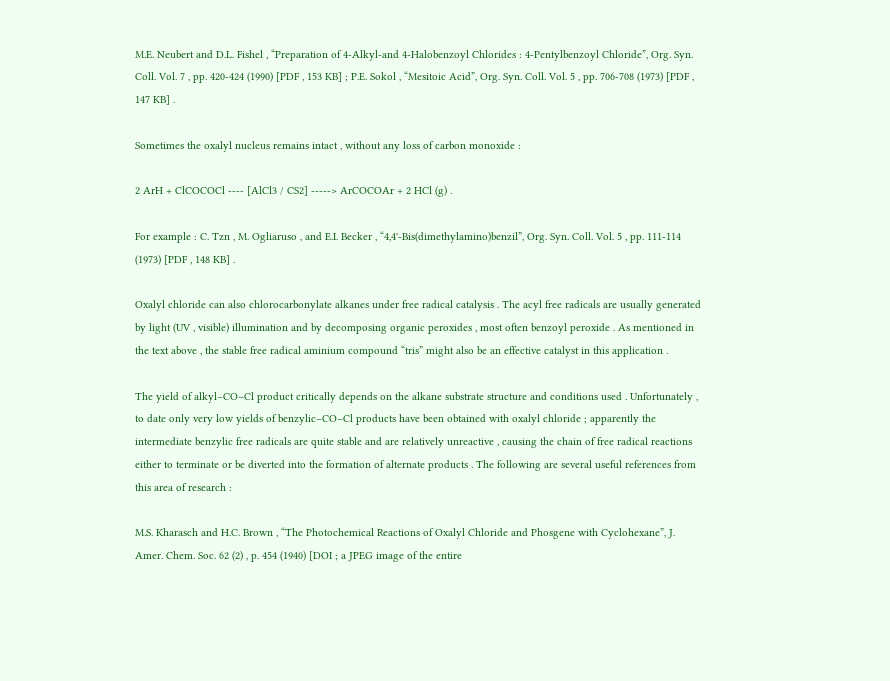M.E. Neubert and D.L. Fishel , “Preparation of 4-Alkyl-and 4-Halobenzoyl Chlorides : 4-Pentylbenzoyl Chloride”, Org. Syn. Coll. Vol. 7 , pp. 420-424 (1990) [PDF , 153 KB] ; P.E. Sokol , “Mesitoic Acid”, Org. Syn. Coll. Vol. 5 , pp. 706-708 (1973) [PDF , 147 KB] .

Sometimes the oxalyl nucleus remains intact , without any loss of carbon monoxide :

2 ArH + ClCOCOCl ---- [AlCl3 / CS2] -----> ArCOCOAr + 2 HCl (g) .

For example : C. Tzn , M. Ogliaruso , and E.I. Becker , “4,4'-Bis(dimethylamino)benzil”, Org. Syn. Coll. Vol. 5 , pp. 111-114 (1973) [PDF , 148 KB] .

Oxalyl chloride can also chlorocarbonylate alkanes under free radical catalysis . The acyl free radicals are usually generated by light (UV , visible) illumination and by decomposing organic peroxides , most often benzoyl peroxide . As mentioned in the text above , the stable free radical aminium compound “tris” might also be an effective catalyst in this application .

The yield of alkyl–CO–Cl product critically depends on the alkane substrate structure and conditions used . Unfortunately , to date only very low yields of benzylic–CO–Cl products have been obtained with oxalyl chloride ; apparently the intermediate benzylic free radicals are quite stable and are relatively unreactive , causing the chain of free radical reactions either to terminate or be diverted into the formation of alternate products . The following are several useful references from this area of research :

M.S. Kharasch and H.C. Brown , “The Photochemical Reactions of Oxalyl Chloride and Phosgene with Cyclohexane”, J. Amer. Chem. Soc. 62 (2) , p. 454 (1940) [DOI ; a JPEG image of the entire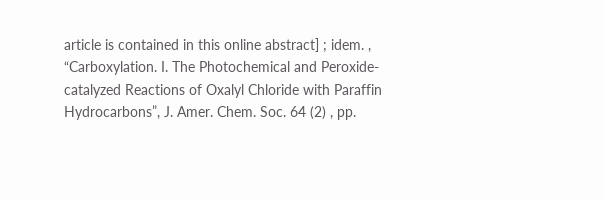article is contained in this online abstract] ; idem. , “Carboxylation. I. The Photochemical and Peroxide-catalyzed Reactions of Oxalyl Chloride with Paraffin Hydrocarbons”, J. Amer. Chem. Soc. 64 (2) , pp.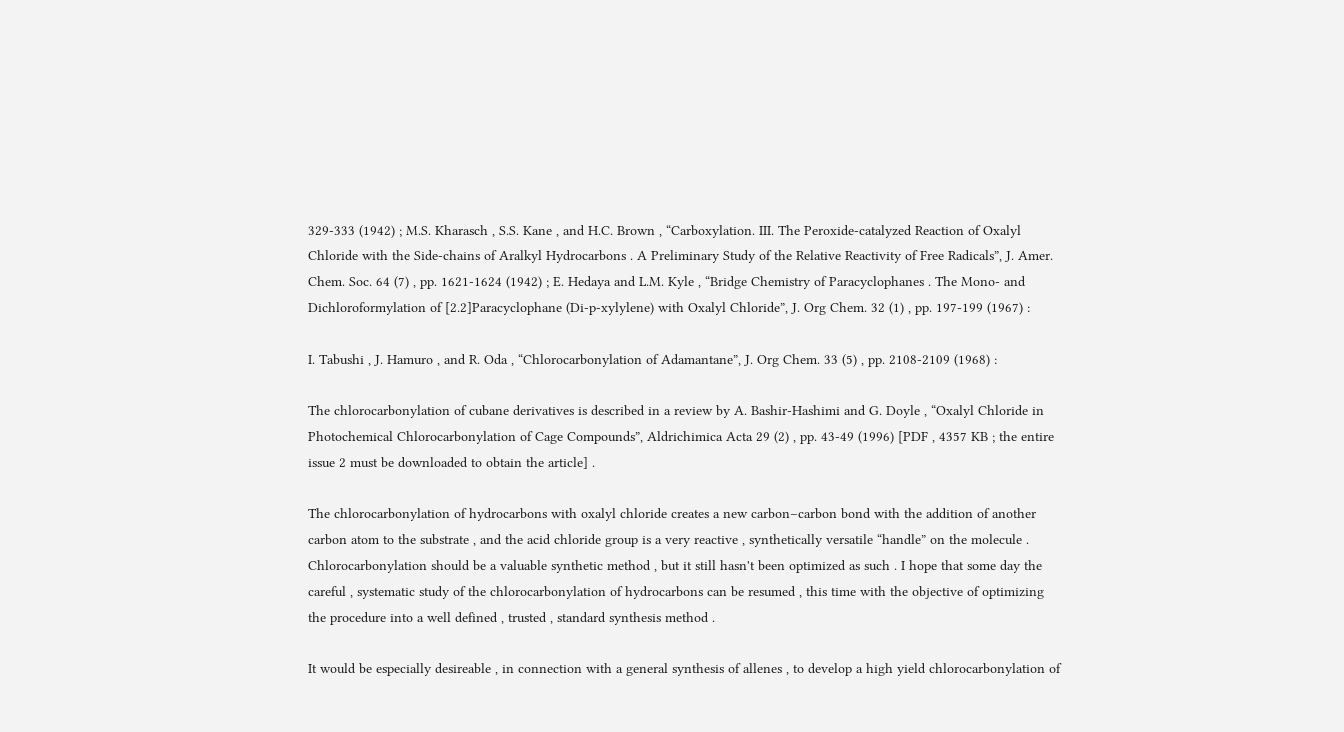329-333 (1942) ; M.S. Kharasch , S.S. Kane , and H.C. Brown , “Carboxylation. III. The Peroxide-catalyzed Reaction of Oxalyl Chloride with the Side-chains of Aralkyl Hydrocarbons . A Preliminary Study of the Relative Reactivity of Free Radicals”, J. Amer. Chem. Soc. 64 (7) , pp. 1621-1624 (1942) ; E. Hedaya and L.M. Kyle , “Bridge Chemistry of Paracyclophanes . The Mono- and Dichloroformylation of [2.2]Paracyclophane (Di-p-xylylene) with Oxalyl Chloride”, J. Org Chem. 32 (1) , pp. 197-199 (1967) :

I. Tabushi , J. Hamuro , and R. Oda , “Chlorocarbonylation of Adamantane”, J. Org Chem. 33 (5) , pp. 2108-2109 (1968) :

The chlorocarbonylation of cubane derivatives is described in a review by A. Bashir-Hashimi and G. Doyle , “Oxalyl Chloride in Photochemical Chlorocarbonylation of Cage Compounds”, Aldrichimica Acta 29 (2) , pp. 43-49 (1996) [PDF , 4357 KB ; the entire issue 2 must be downloaded to obtain the article] .

The chlorocarbonylation of hydrocarbons with oxalyl chloride creates a new carbon–carbon bond with the addition of another carbon atom to the substrate , and the acid chloride group is a very reactive , synthetically versatile “handle” on the molecule . Chlorocarbonylation should be a valuable synthetic method , but it still hasn't been optimized as such . I hope that some day the careful , systematic study of the chlorocarbonylation of hydrocarbons can be resumed , this time with the objective of optimizing the procedure into a well defined , trusted , standard synthesis method .

It would be especially desireable , in connection with a general synthesis of allenes , to develop a high yield chlorocarbonylation of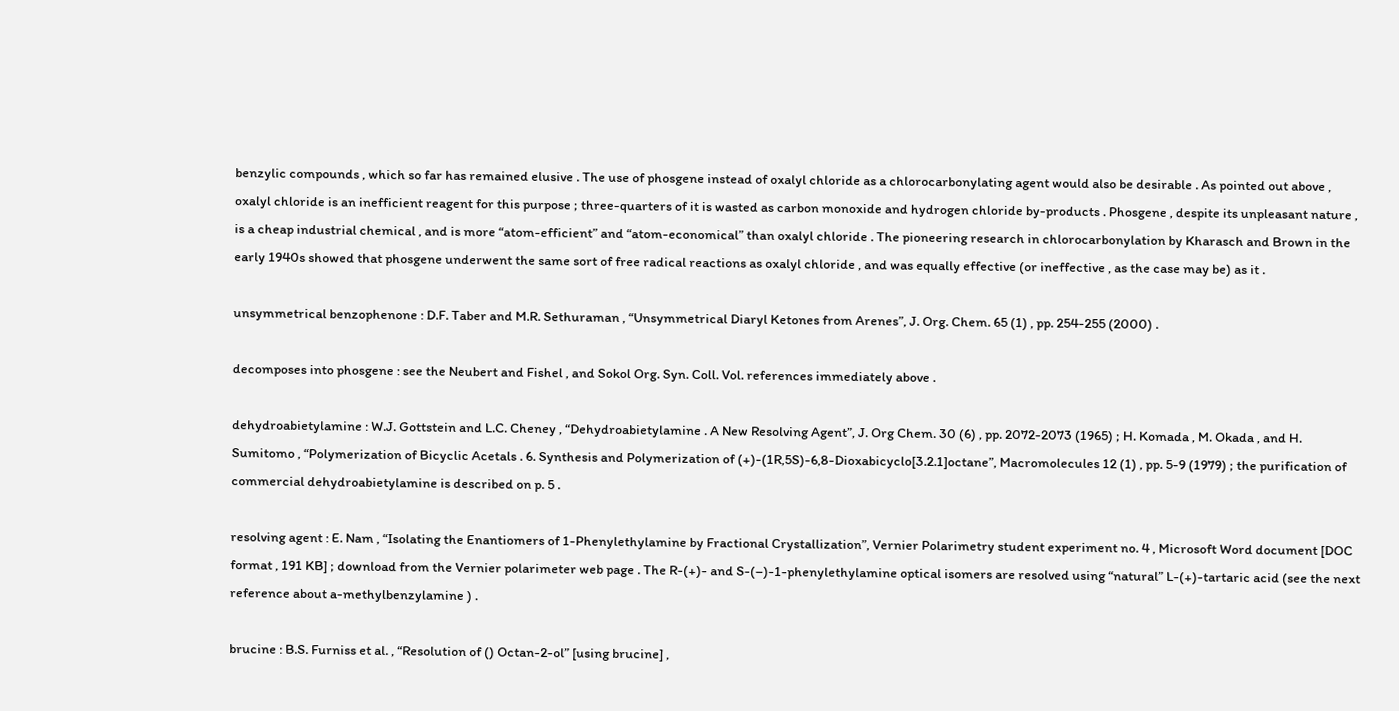benzylic compounds , which so far has remained elusive . The use of phosgene instead of oxalyl chloride as a chlorocarbonylating agent would also be desirable . As pointed out above , oxalyl chloride is an inefficient reagent for this purpose ; three-quarters of it is wasted as carbon monoxide and hydrogen chloride by-products . Phosgene , despite its unpleasant nature , is a cheap industrial chemical , and is more “atom-efficient” and “atom-economical” than oxalyl chloride . The pioneering research in chlorocarbonylation by Kharasch and Brown in the early 1940s showed that phosgene underwent the same sort of free radical reactions as oxalyl chloride , and was equally effective (or ineffective , as the case may be) as it .

unsymmetrical benzophenone : D.F. Taber and M.R. Sethuraman , “Unsymmetrical Diaryl Ketones from Arenes”, J. Org. Chem. 65 (1) , pp. 254-255 (2000) .

decomposes into phosgene : see the Neubert and Fishel , and Sokol Org. Syn. Coll. Vol. references immediately above .

dehydroabietylamine : W.J. Gottstein and L.C. Cheney , “Dehydroabietylamine . A New Resolving Agent”, J. Org Chem. 30 (6) , pp. 2072-2073 (1965) ; H. Komada , M. Okada , and H. Sumitomo , “Polymerization of Bicyclic Acetals . 6. Synthesis and Polymerization of (+)-(1R,5S)-6,8-Dioxabicyclo[3.2.1]octane”, Macromolecules 12 (1) , pp. 5-9 (1979) ; the purification of commercial dehydroabietylamine is described on p. 5 .

resolving agent : E. Nam , “Isolating the Enantiomers of 1-Phenylethylamine by Fractional Crystallization”, Vernier Polarimetry student experiment no. 4 , Microsoft Word document [DOC format , 191 KB] ; download from the Vernier polarimeter web page . The R-(+)- and S-(–)-1-phenylethylamine optical isomers are resolved using “natural” L-(+)-tartaric acid (see the next reference about a-methylbenzylamine ) .

brucine : B.S. Furniss et al. , “Resolution of () Octan-2-ol” [using brucine] ,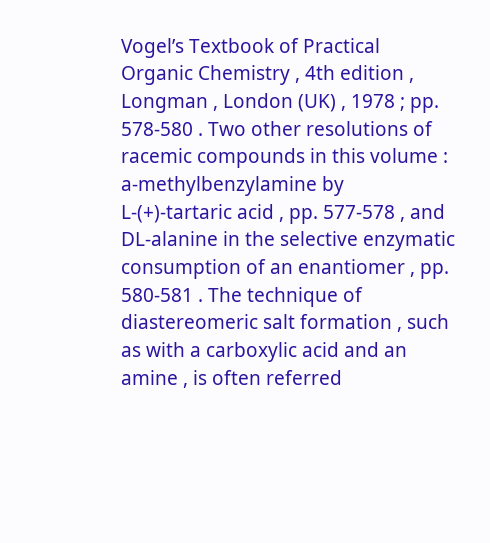Vogel’s Textbook of Practical Organic Chemistry , 4th edition , Longman , London (UK) , 1978 ; pp. 578-580 . Two other resolutions of racemic compounds in this volume : a-methylbenzylamine by L-(+)-tartaric acid , pp. 577-578 , and DL-alanine in the selective enzymatic consumption of an enantiomer , pp. 580-581 . The technique of diastereomeric salt formation , such as with a carboxylic acid and an amine , is often referred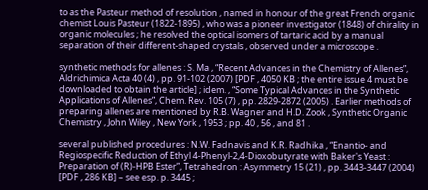to as the Pasteur method of resolution , named in honour of the great French organic chemist Louis Pasteur (1822-1895) , who was a pioneer investigator (1848) of chirality in organic molecules ; he resolved the optical isomers of tartaric acid by a manual separation of their different-shaped crystals , observed under a microscope .

synthetic methods for allenes : S. Ma , “Recent Advances in the Chemistry of Allenes”, Aldrichimica Acta 40 (4) , pp. 91-102 (2007) [PDF , 4050 KB ; the entire issue 4 must be downloaded to obtain the article] ; idem. , “Some Typical Advances in the Synthetic Applications of Allenes”, Chem. Rev. 105 (7) , pp. 2829-2872 (2005) . Earlier methods of preparing allenes are mentioned by R.B. Wagner and H.D. Zook , Synthetic Organic Chemistry , John Wiley , New York , 1953 ; pp. 40 , 56 , and 81 .

several published procedures : N.W. Fadnavis and K.R. Radhika , “Enantio- and Regiospecific Reduction of Ethyl 4-Phenyl-2,4-Dioxobutyrate with Baker's Yeast : Preparation of (R)-HPB Ester”, Tetrahedron : Asymmetry 15 (21) , pp. 3443-3447 (2004) [PDF , 286 KB] – see esp. p. 3445 ;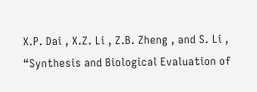X.P. Dai , X.Z. Li , Z.B. Zheng , and S. Li , “Synthesis and Biological Evaluation of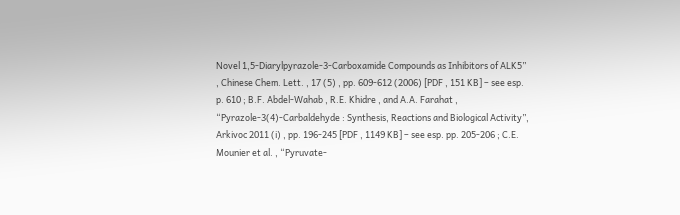Novel 1,5-Diarylpyrazole-3-Carboxamide Compounds as Inhibitors of ALK5” , Chinese Chem. Lett. , 17 (5) , pp. 609-612 (2006) [PDF , 151 KB] – see esp. p. 610 ; B.F. Abdel-Wahab , R.E. Khidre , and A.A. Farahat , “Pyrazole-3(4)-Carbaldehyde : Synthesis, Reactions and Biological Activity”, Arkivoc 2011 (i) , pp. 196-245 [PDF , 1149 KB] – see esp. pp. 205-206 ; C.E. Mounier et al. , “Pyruvate-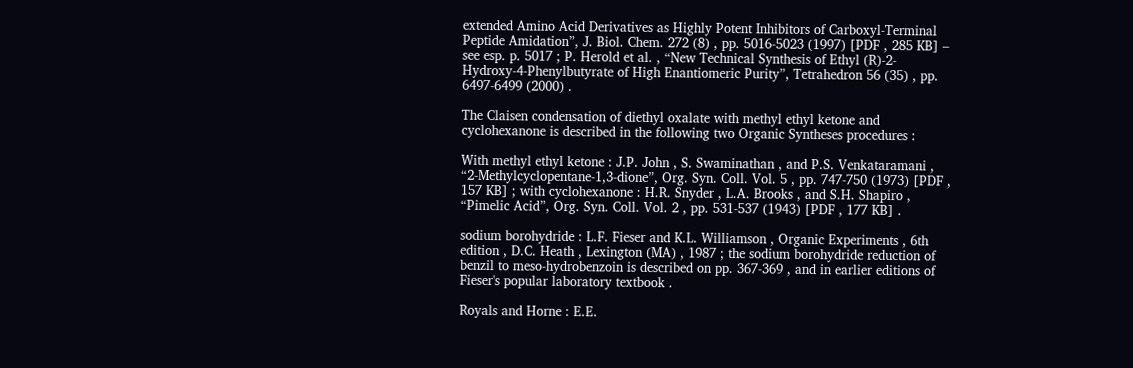extended Amino Acid Derivatives as Highly Potent Inhibitors of Carboxyl-Terminal Peptide Amidation”, J. Biol. Chem. 272 (8) , pp. 5016-5023 (1997) [PDF , 285 KB] – see esp. p. 5017 ; P. Herold et al. , “New Technical Synthesis of Ethyl (R)-2-Hydroxy-4-Phenylbutyrate of High Enantiomeric Purity”, Tetrahedron 56 (35) , pp. 6497-6499 (2000) .

The Claisen condensation of diethyl oxalate with methyl ethyl ketone and cyclohexanone is described in the following two Organic Syntheses procedures :

With methyl ethyl ketone : J.P. John , S. Swaminathan , and P.S. Venkataramani , “2-Methylcyclopentane-1,3-dione”, Org. Syn. Coll. Vol. 5 , pp. 747-750 (1973) [PDF , 157 KB] ; with cyclohexanone : H.R. Snyder , L.A. Brooks , and S.H. Shapiro , “Pimelic Acid”, Org. Syn. Coll. Vol. 2 , pp. 531-537 (1943) [PDF , 177 KB] .

sodium borohydride : L.F. Fieser and K.L. Williamson , Organic Experiments , 6th edition , D.C. Heath , Lexington (MA) , 1987 ; the sodium borohydride reduction of benzil to meso-hydrobenzoin is described on pp. 367-369 , and in earlier editions of Fieser's popular laboratory textbook .

Royals and Horne : E.E.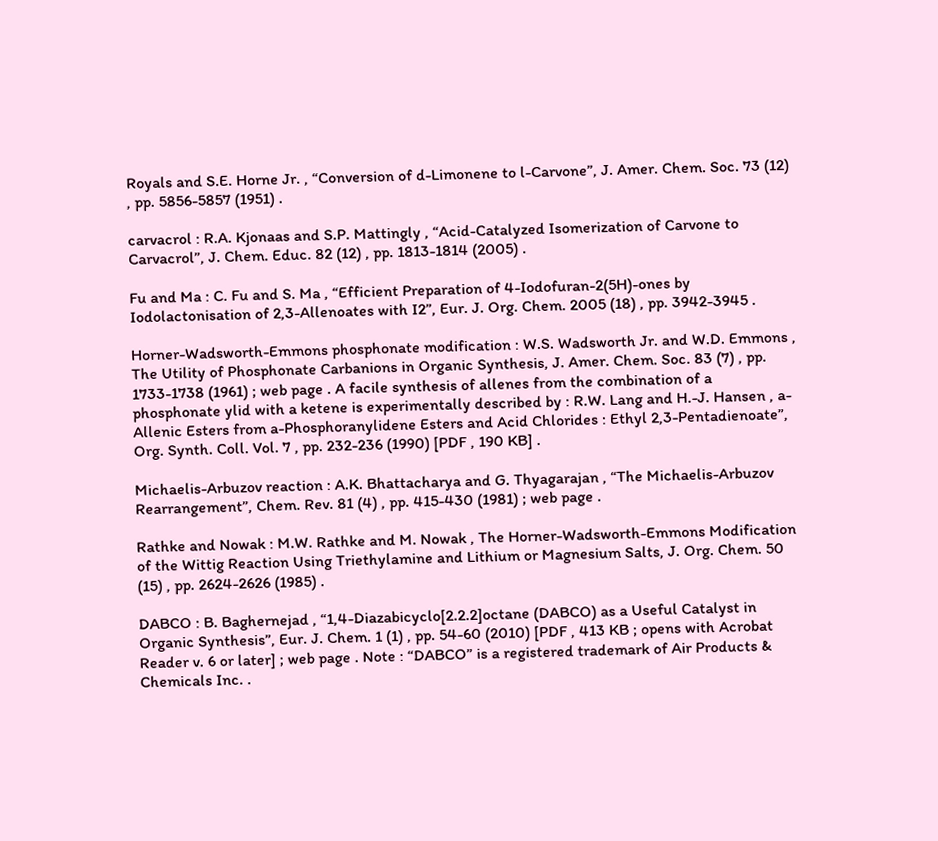Royals and S.E. Horne Jr. , “Conversion of d-Limonene to l-Carvone”, J. Amer. Chem. Soc. 73 (12) , pp. 5856-5857 (1951) .

carvacrol : R.A. Kjonaas and S.P. Mattingly , “Acid-Catalyzed Isomerization of Carvone to Carvacrol”, J. Chem. Educ. 82 (12) , pp. 1813-1814 (2005) .

Fu and Ma : C. Fu and S. Ma , “Efficient Preparation of 4-Iodofuran-2(5H)-ones by Iodolactonisation of 2,3-Allenoates with I2”, Eur. J. Org. Chem. 2005 (18) , pp. 3942-3945 .

Horner-Wadsworth-Emmons phosphonate modification : W.S. Wadsworth Jr. and W.D. Emmons , The Utility of Phosphonate Carbanions in Organic Synthesis, J. Amer. Chem. Soc. 83 (7) , pp. 1733-1738 (1961) ; web page . A facile synthesis of allenes from the combination of a phosphonate ylid with a ketene is experimentally described by : R.W. Lang and H.-J. Hansen , a-Allenic Esters from a-Phosphoranylidene Esters and Acid Chlorides : Ethyl 2,3-Pentadienoate”, Org. Synth. Coll. Vol. 7 , pp. 232-236 (1990) [PDF , 190 KB] .

Michaelis-Arbuzov reaction : A.K. Bhattacharya and G. Thyagarajan , “The Michaelis-Arbuzov Rearrangement”, Chem. Rev. 81 (4) , pp. 415-430 (1981) ; web page .

Rathke and Nowak : M.W. Rathke and M. Nowak , The Horner-Wadsworth-Emmons Modification of the Wittig Reaction Using Triethylamine and Lithium or Magnesium Salts, J. Org. Chem. 50 (15) , pp. 2624-2626 (1985) .

DABCO : B. Baghernejad , “1,4-Diazabicyclo[2.2.2]octane (DABCO) as a Useful Catalyst in Organic Synthesis”, Eur. J. Chem. 1 (1) , pp. 54-60 (2010) [PDF , 413 KB ; opens with Acrobat Reader v. 6 or later] ; web page . Note : “DABCO” is a registered trademark of Air Products & Chemicals Inc. .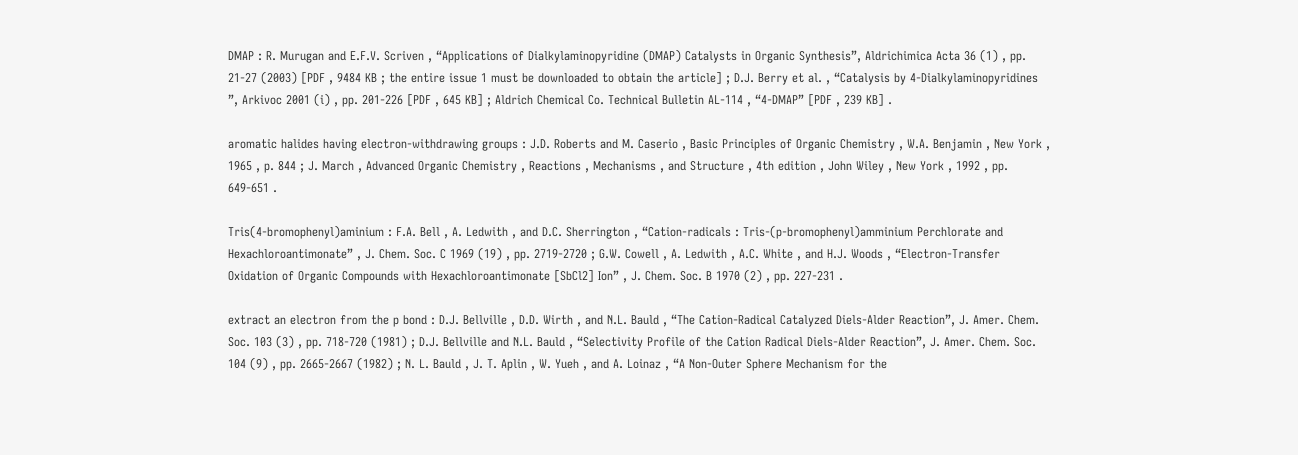DMAP : R. Murugan and E.F.V. Scriven , “Applications of Dialkylaminopyridine (DMAP) Catalysts in Organic Synthesis”, Aldrichimica Acta 36 (1) , pp. 21-27 (2003) [PDF , 9484 KB ; the entire issue 1 must be downloaded to obtain the article] ; D.J. Berry et al. , “Catalysis by 4-Dialkylaminopyridines ”, Arkivoc 2001 (i) , pp. 201-226 [PDF , 645 KB] ; Aldrich Chemical Co. Technical Bulletin AL-114 , “4-DMAP” [PDF , 239 KB] .

aromatic halides having electron-withdrawing groups : J.D. Roberts and M. Caserio , Basic Principles of Organic Chemistry , W.A. Benjamin , New York , 1965 , p. 844 ; J. March , Advanced Organic Chemistry , Reactions , Mechanisms , and Structure , 4th edition , John Wiley , New York , 1992 , pp. 649-651 .

Tris(4-bromophenyl)aminium : F.A. Bell , A. Ledwith , and D.C. Sherrington , “Cation-radicals : Tris-(p-bromophenyl)amminium Perchlorate and Hexachloroantimonate” , J. Chem. Soc. C 1969 (19) , pp. 2719-2720 ; G.W. Cowell , A. Ledwith , A.C. White , and H.J. Woods , “Electron-Transfer Oxidation of Organic Compounds with Hexachloroantimonate [SbCl2] Ion” , J. Chem. Soc. B 1970 (2) , pp. 227-231 .

extract an electron from the p bond : D.J. Bellville , D.D. Wirth , and N.L. Bauld , “The Cation-Radical Catalyzed Diels-Alder Reaction”, J. Amer. Chem. Soc. 103 (3) , pp. 718-720 (1981) ; D.J. Bellville and N.L. Bauld , “Selectivity Profile of the Cation Radical Diels-Alder Reaction”, J. Amer. Chem. Soc. 104 (9) , pp. 2665-2667 (1982) ; N. L. Bauld , J. T. Aplin , W. Yueh , and A. Loinaz , “A Non-Outer Sphere Mechanism for the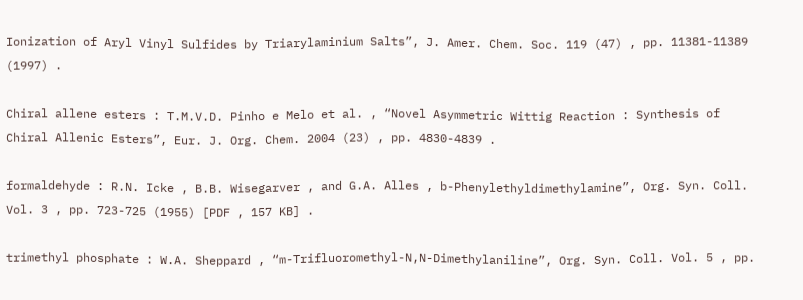Ionization of Aryl Vinyl Sulfides by Triarylaminium Salts”, J. Amer. Chem. Soc. 119 (47) , pp. 11381-11389 (1997) .

Chiral allene esters : T.M.V.D. Pinho e Melo et al. , “Novel Asymmetric Wittig Reaction : Synthesis of Chiral Allenic Esters”, Eur. J. Org. Chem. 2004 (23) , pp. 4830-4839 .

formaldehyde : R.N. Icke , B.B. Wisegarver , and G.A. Alles , b-Phenylethyldimethylamine”, Org. Syn. Coll. Vol. 3 , pp. 723-725 (1955) [PDF , 157 KB] .

trimethyl phosphate : W.A. Sheppard , “m-Trifluoromethyl-N,N-Dimethylaniline”, Org. Syn. Coll. Vol. 5 , pp.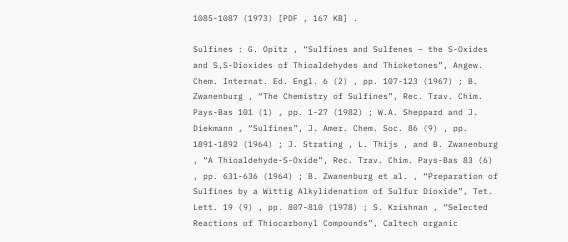1085-1087 (1973) [PDF , 167 KB] .

Sulfines : G. Opitz , “Sulfines and Sulfenes – the S-Oxides and S,S-Dioxides of Thioaldehydes and Thioketones”, Angew. Chem. Internat. Ed. Engl. 6 (2) , pp. 107-123 (1967) ; B. Zwanenburg , “The Chemistry of Sulfines”, Rec. Trav. Chim. Pays-Bas 101 (1) , pp. 1-27 (1982) ; W.A. Sheppard and J. Diekmann , “Sulfines”, J. Amer. Chem. Soc. 86 (9) , pp. 1891-1892 (1964) ; J. Strating , L. Thijs , and B. Zwanenburg , “A Thioaldehyde-S-Oxide”, Rec. Trav. Chim. Pays-Bas 83 (6) , pp. 631-636 (1964) ; B. Zwanenburg et al. , “Preparation of Sulfines by a Wittig Alkylidenation of Sulfur Dioxide”, Tet. Lett. 19 (9) , pp. 807-810 (1978) ; S. Krishnan , “Selected Reactions of Thiocarbonyl Compounds”, Caltech organic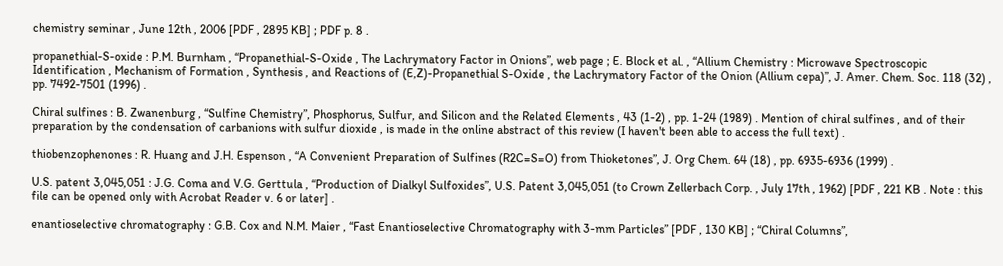chemistry seminar , June 12th , 2006 [PDF , 2895 KB] ; PDF p. 8 .

propanethial-S-oxide : P.M. Burnham , “Propanethial-S-Oxide , The Lachrymatory Factor in Onions”, web page ; E. Block et al. , “Allium Chemistry : Microwave Spectroscopic Identification , Mechanism of Formation , Synthesis , and Reactions of (E,Z)-Propanethial S-Oxide , the Lachrymatory Factor of the Onion (Allium cepa)”, J. Amer. Chem. Soc. 118 (32) , pp. 7492-7501 (1996) .

Chiral sulfines : B. Zwanenburg , “Sulfine Chemistry”, Phosphorus, Sulfur, and Silicon and the Related Elements , 43 (1-2) , pp. 1-24 (1989) . Mention of chiral sulfines , and of their preparation by the condensation of carbanions with sulfur dioxide , is made in the online abstract of this review (I haven't been able to access the full text) .

thiobenzophenones : R. Huang and J.H. Espenson , “A Convenient Preparation of Sulfines (R2C=S=O) from Thioketones”, J. Org Chem. 64 (18) , pp. 6935-6936 (1999) .

U.S. patent 3,045,051 : J.G. Coma and V.G. Gerttula , “Production of Dialkyl Sulfoxides”, U.S. Patent 3,045,051 (to Crown Zellerbach Corp. , July 17th , 1962) [PDF , 221 KB . Note : this file can be opened only with Acrobat Reader v. 6 or later] .

enantioselective chromatography : G.B. Cox and N.M. Maier , “Fast Enantioselective Chromatography with 3-mm Particles” [PDF , 130 KB] ; “Chiral Columns”,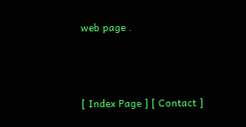web page .



[ Index Page ] [ Contact ]